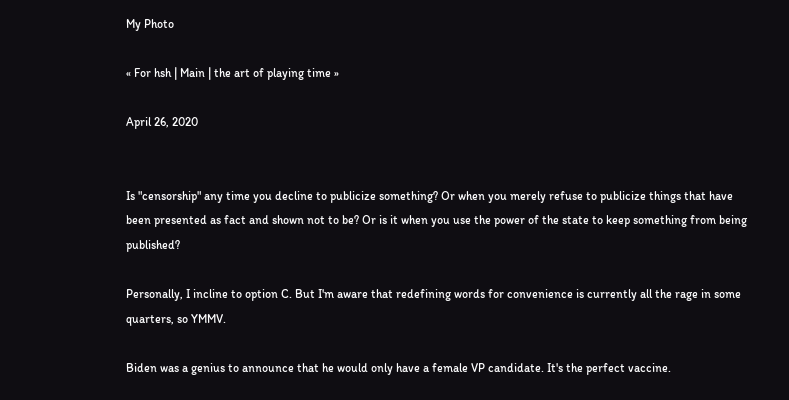My Photo

« For hsh | Main | the art of playing time »

April 26, 2020


Is "censorship" any time you decline to publicize something? Or when you merely refuse to publicize things that have been presented as fact and shown not to be? Or is it when you use the power of the state to keep something from being published?

Personally, I incline to option C. But I'm aware that redefining words for convenience is currently all the rage in some quarters, so YMMV.

Biden was a genius to announce that he would only have a female VP candidate. It's the perfect vaccine.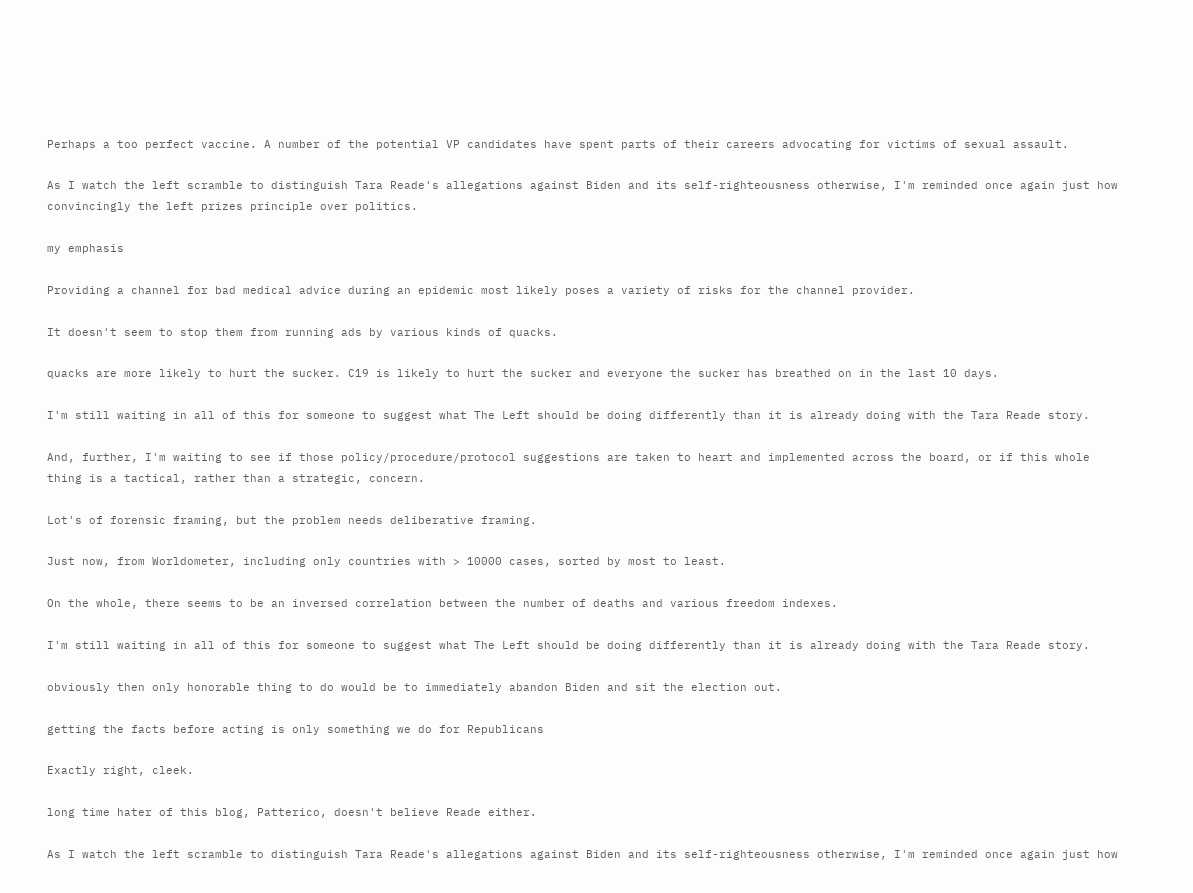Perhaps a too perfect vaccine. A number of the potential VP candidates have spent parts of their careers advocating for victims of sexual assault.

As I watch the left scramble to distinguish Tara Reade's allegations against Biden and its self-righteousness otherwise, I'm reminded once again just how convincingly the left prizes principle over politics.

my emphasis

Providing a channel for bad medical advice during an epidemic most likely poses a variety of risks for the channel provider.

It doesn't seem to stop them from running ads by various kinds of quacks.

quacks are more likely to hurt the sucker. C19 is likely to hurt the sucker and everyone the sucker has breathed on in the last 10 days.

I'm still waiting in all of this for someone to suggest what The Left should be doing differently than it is already doing with the Tara Reade story.

And, further, I'm waiting to see if those policy/procedure/protocol suggestions are taken to heart and implemented across the board, or if this whole thing is a tactical, rather than a strategic, concern.

Lot's of forensic framing, but the problem needs deliberative framing.

Just now, from Worldometer, including only countries with > 10000 cases, sorted by most to least.

On the whole, there seems to be an inversed correlation between the number of deaths and various freedom indexes.

I'm still waiting in all of this for someone to suggest what The Left should be doing differently than it is already doing with the Tara Reade story.

obviously then only honorable thing to do would be to immediately abandon Biden and sit the election out.

getting the facts before acting is only something we do for Republicans

Exactly right, cleek.

long time hater of this blog, Patterico, doesn't believe Reade either.

As I watch the left scramble to distinguish Tara Reade's allegations against Biden and its self-righteousness otherwise, I'm reminded once again just how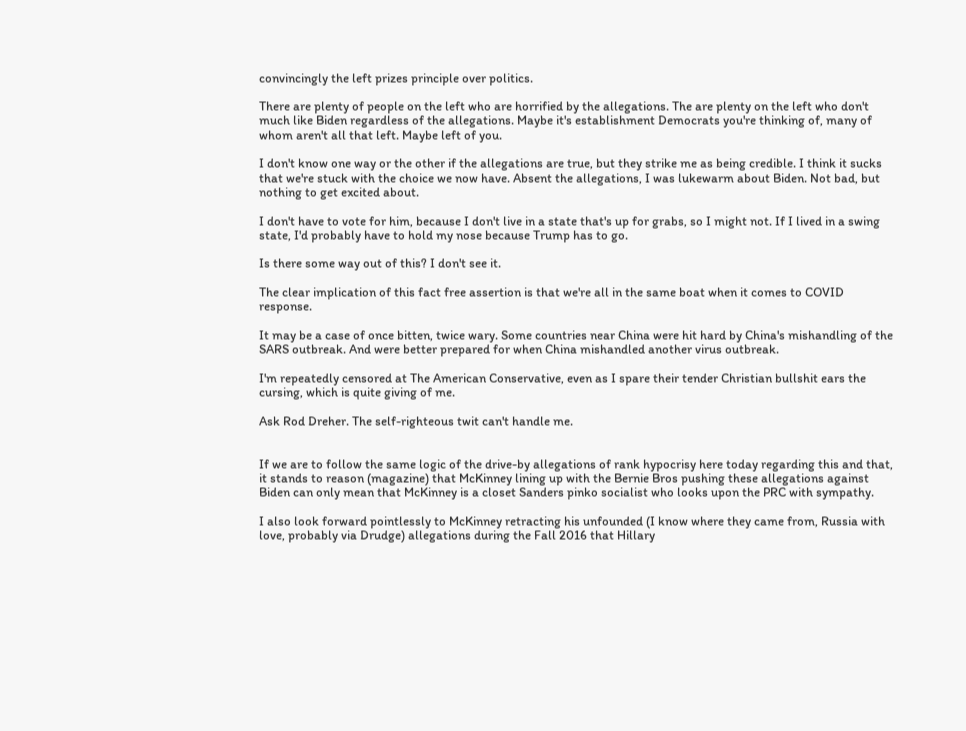convincingly the left prizes principle over politics.

There are plenty of people on the left who are horrified by the allegations. The are plenty on the left who don't much like Biden regardless of the allegations. Maybe it's establishment Democrats you're thinking of, many of whom aren't all that left. Maybe left of you.

I don't know one way or the other if the allegations are true, but they strike me as being credible. I think it sucks that we're stuck with the choice we now have. Absent the allegations, I was lukewarm about Biden. Not bad, but nothing to get excited about.

I don't have to vote for him, because I don't live in a state that's up for grabs, so I might not. If I lived in a swing state, I'd probably have to hold my nose because Trump has to go.

Is there some way out of this? I don't see it.

The clear implication of this fact free assertion is that we're all in the same boat when it comes to COVID response.

It may be a case of once bitten, twice wary. Some countries near China were hit hard by China's mishandling of the SARS outbreak. And were better prepared for when China mishandled another virus outbreak.

I'm repeatedly censored at The American Conservative, even as I spare their tender Christian bullshit ears the cursing, which is quite giving of me.

Ask Rod Dreher. The self-righteous twit can't handle me.


If we are to follow the same logic of the drive-by allegations of rank hypocrisy here today regarding this and that, it stands to reason (magazine) that McKinney lining up with the Bernie Bros pushing these allegations against Biden can only mean that McKinney is a closet Sanders pinko socialist who looks upon the PRC with sympathy.

I also look forward pointlessly to McKinney retracting his unfounded (I know where they came from, Russia with love, probably via Drudge) allegations during the Fall 2016 that Hillary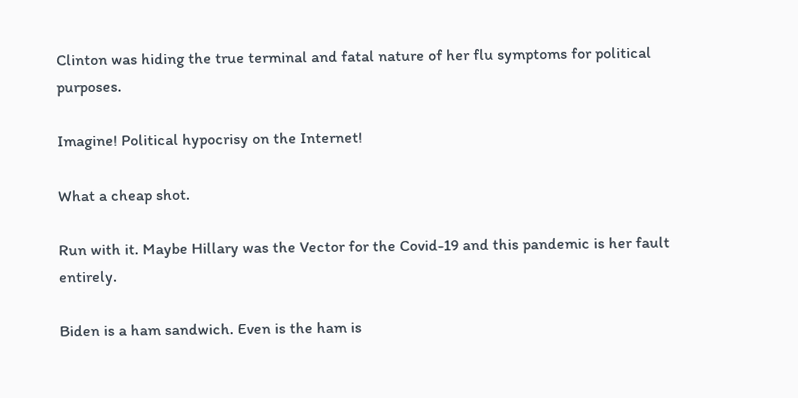Clinton was hiding the true terminal and fatal nature of her flu symptoms for political purposes.

Imagine! Political hypocrisy on the Internet!

What a cheap shot.

Run with it. Maybe Hillary was the Vector for the Covid-19 and this pandemic is her fault entirely.

Biden is a ham sandwich. Even is the ham is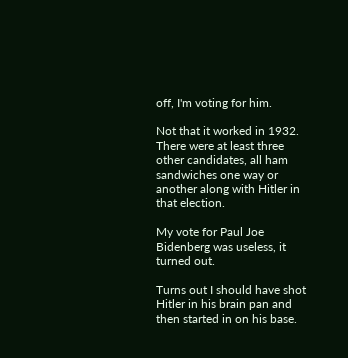off, I'm voting for him.

Not that it worked in 1932. There were at least three other candidates, all ham sandwiches one way or another along with Hitler in that election.

My vote for Paul Joe Bidenberg was useless, it turned out.

Turns out I should have shot Hitler in his brain pan and then started in on his base.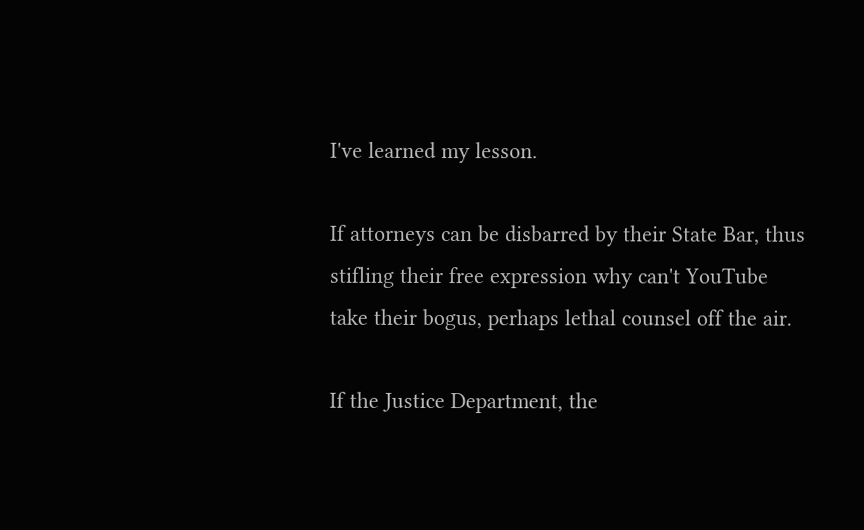I've learned my lesson.

If attorneys can be disbarred by their State Bar, thus stifling their free expression why can't YouTube take their bogus, perhaps lethal counsel off the air.

If the Justice Department, the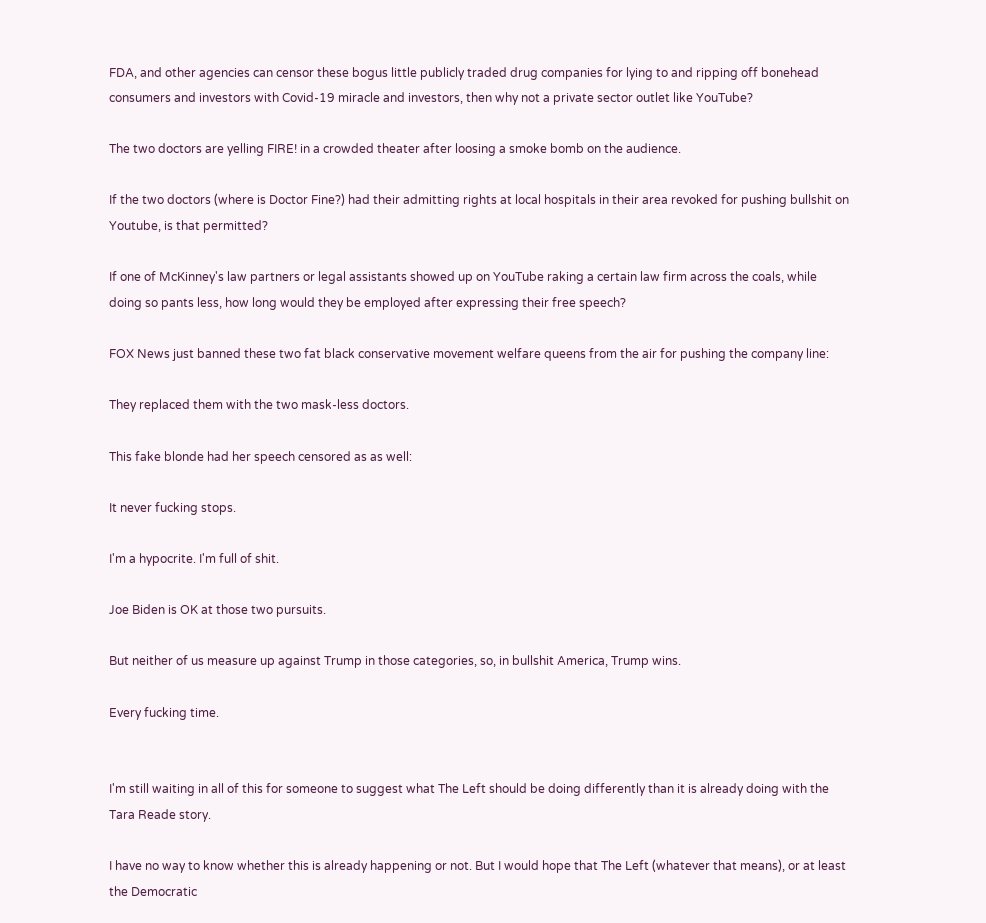FDA, and other agencies can censor these bogus little publicly traded drug companies for lying to and ripping off bonehead consumers and investors with Covid-19 miracle and investors, then why not a private sector outlet like YouTube?

The two doctors are yelling FIRE! in a crowded theater after loosing a smoke bomb on the audience.

If the two doctors (where is Doctor Fine?) had their admitting rights at local hospitals in their area revoked for pushing bullshit on Youtube, is that permitted?

If one of McKinney's law partners or legal assistants showed up on YouTube raking a certain law firm across the coals, while doing so pants less, how long would they be employed after expressing their free speech?

FOX News just banned these two fat black conservative movement welfare queens from the air for pushing the company line:

They replaced them with the two mask-less doctors.

This fake blonde had her speech censored as as well:

It never fucking stops.

I'm a hypocrite. I'm full of shit.

Joe Biden is OK at those two pursuits.

But neither of us measure up against Trump in those categories, so, in bullshit America, Trump wins.

Every fucking time.


I'm still waiting in all of this for someone to suggest what The Left should be doing differently than it is already doing with the Tara Reade story.

I have no way to know whether this is already happening or not. But I would hope that The Left (whatever that means), or at least the Democratic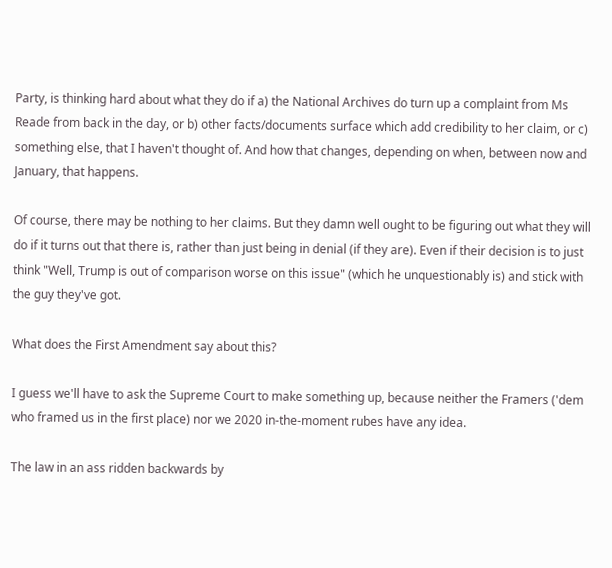Party, is thinking hard about what they do if a) the National Archives do turn up a complaint from Ms Reade from back in the day, or b) other facts/documents surface which add credibility to her claim, or c) something else, that I haven't thought of. And how that changes, depending on when, between now and January, that happens.

Of course, there may be nothing to her claims. But they damn well ought to be figuring out what they will do if it turns out that there is, rather than just being in denial (if they are). Even if their decision is to just think "Well, Trump is out of comparison worse on this issue" (which he unquestionably is) and stick with the guy they've got.

What does the First Amendment say about this?

I guess we'll have to ask the Supreme Court to make something up, because neither the Framers ('dem who framed us in the first place) nor we 2020 in-the-moment rubes have any idea.

The law in an ass ridden backwards by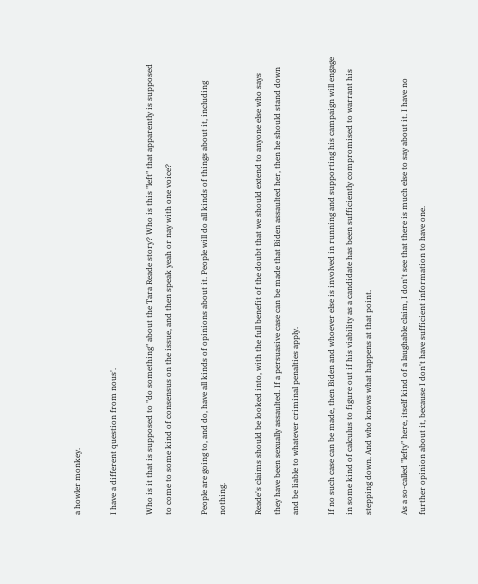a howler monkey.

I have a different question from nous'.

Who is it that is supposed to "do something" about the Tara Reade story? Who is this "left" that apparently is supposed to come to some kind of consensus on the issue, and then speak yeah or nay with one voice?

People are going to, and do, have all kinds of opinions about it. People will do all kinds of things about it, including nothing.

Reade's claims should be looked into, with the full benefit of the doubt that we should extend to anyone else who says they have been sexually assaulted. If a persuasive case can be made that Biden assaulted her, then he should stand down and be liable to whatever criminal penalties apply.

If no such case can be made, then Biden and whoever else is involved in running and supporting his campaign will engage in some kind of calculus to figure out if his viability as a candidate has been sufficiently compromised to warrant his stepping down. And who knows what happens at that point.

As a so-called "lefty" here, itself kind of a laughable claim, I don't see that there is much else to say about it. I have no further opinion about it, because I don't have sufficient information to have one.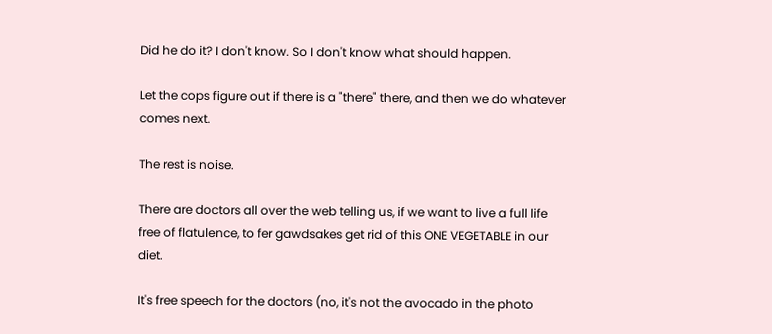Did he do it? I don't know. So I don't know what should happen.

Let the cops figure out if there is a "there" there, and then we do whatever comes next.

The rest is noise.

There are doctors all over the web telling us, if we want to live a full life free of flatulence, to fer gawdsakes get rid of this ONE VEGETABLE in our diet.

It's free speech for the doctors (no, it's not the avocado in the photo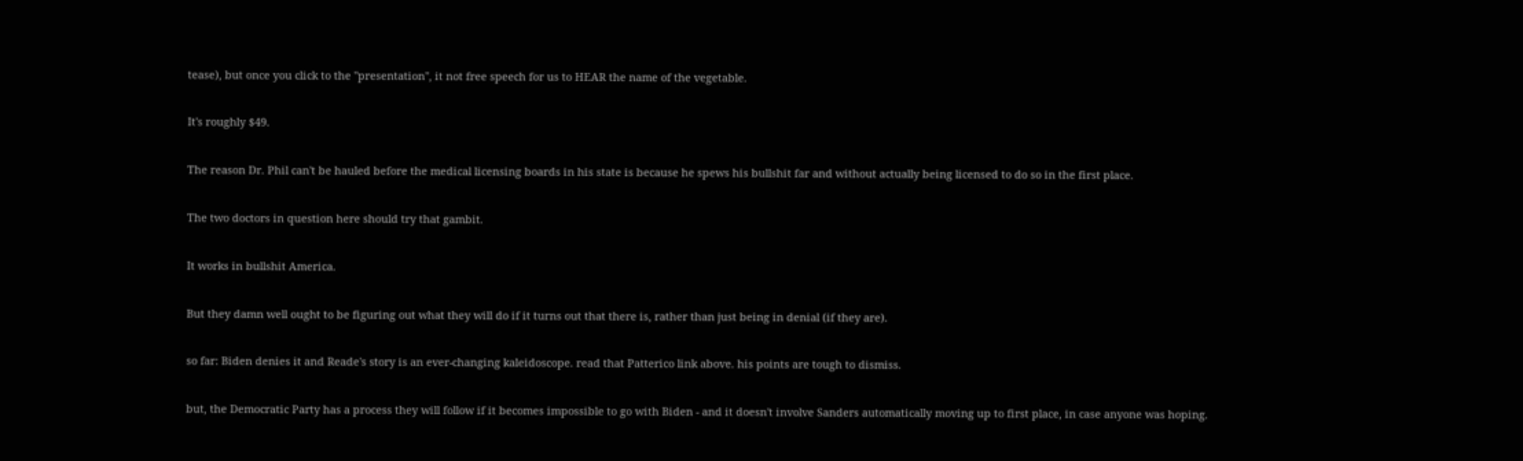tease), but once you click to the "presentation", it not free speech for us to HEAR the name of the vegetable.

It's roughly $49.

The reason Dr. Phil can't be hauled before the medical licensing boards in his state is because he spews his bullshit far and without actually being licensed to do so in the first place.

The two doctors in question here should try that gambit.

It works in bullshit America.

But they damn well ought to be figuring out what they will do if it turns out that there is, rather than just being in denial (if they are).

so far: Biden denies it and Reade's story is an ever-changing kaleidoscope. read that Patterico link above. his points are tough to dismiss.

but, the Democratic Party has a process they will follow if it becomes impossible to go with Biden - and it doesn't involve Sanders automatically moving up to first place, in case anyone was hoping.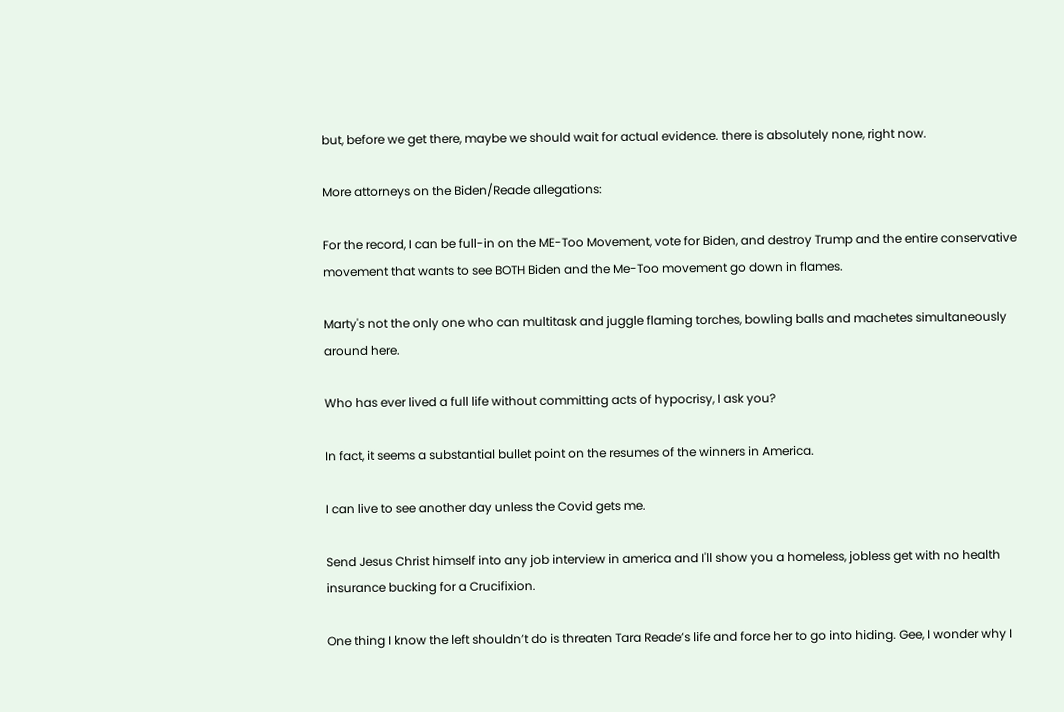but, before we get there, maybe we should wait for actual evidence. there is absolutely none, right now.

More attorneys on the Biden/Reade allegations:

For the record, I can be full-in on the ME-Too Movement, vote for Biden, and destroy Trump and the entire conservative movement that wants to see BOTH Biden and the Me-Too movement go down in flames.

Marty's not the only one who can multitask and juggle flaming torches, bowling balls and machetes simultaneously around here.

Who has ever lived a full life without committing acts of hypocrisy, I ask you?

In fact, it seems a substantial bullet point on the resumes of the winners in America.

I can live to see another day unless the Covid gets me.

Send Jesus Christ himself into any job interview in america and I'll show you a homeless, jobless get with no health insurance bucking for a Crucifixion.

One thing I know the left shouldn’t do is threaten Tara Reade’s life and force her to go into hiding. Gee, I wonder why I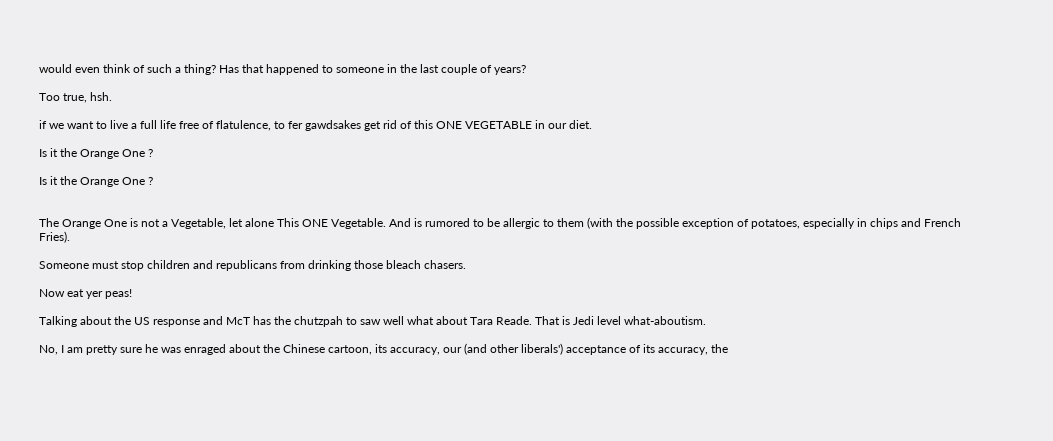would even think of such a thing? Has that happened to someone in the last couple of years?

Too true, hsh.

if we want to live a full life free of flatulence, to fer gawdsakes get rid of this ONE VEGETABLE in our diet.

Is it the Orange One ?

Is it the Orange One ?


The Orange One is not a Vegetable, let alone This ONE Vegetable. And is rumored to be allergic to them (with the possible exception of potatoes, especially in chips and French Fries).

Someone must stop children and republicans from drinking those bleach chasers.

Now eat yer peas!

Talking about the US response and McT has the chutzpah to saw well what about Tara Reade. That is Jedi level what-aboutism.

No, I am pretty sure he was enraged about the Chinese cartoon, its accuracy, our (and other liberals') acceptance of its accuracy, the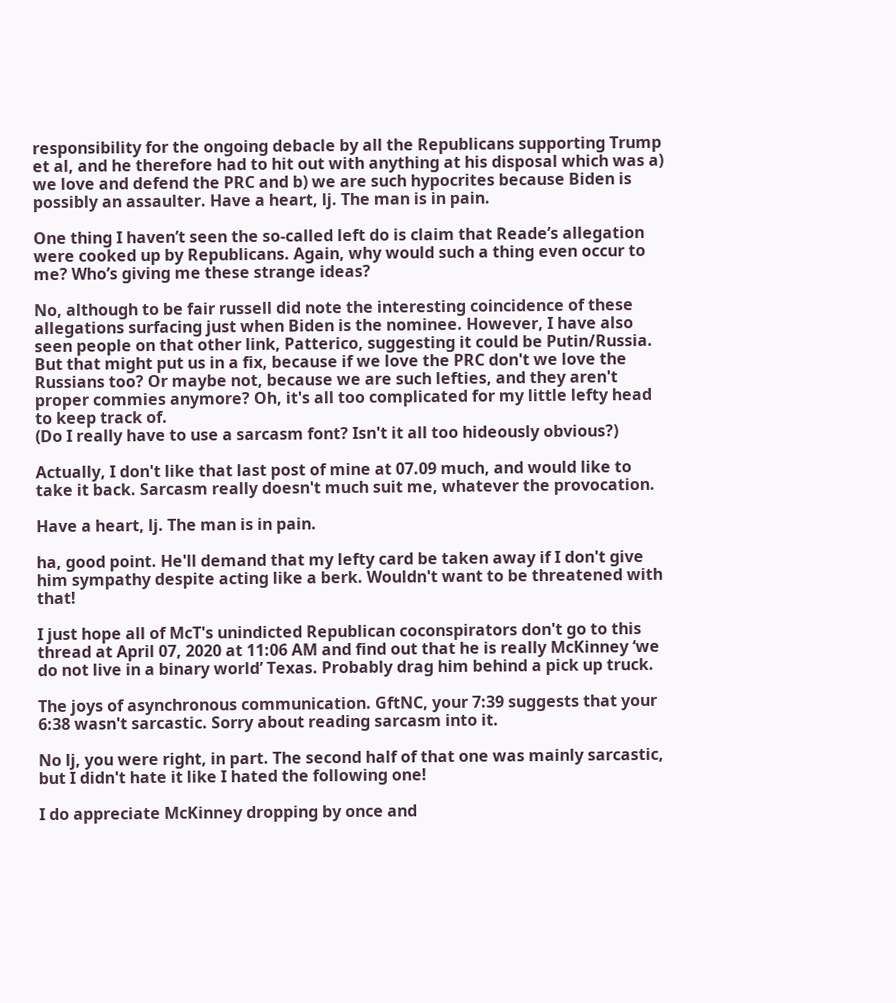responsibility for the ongoing debacle by all the Republicans supporting Trump et al, and he therefore had to hit out with anything at his disposal which was a) we love and defend the PRC and b) we are such hypocrites because Biden is possibly an assaulter. Have a heart, lj. The man is in pain.

One thing I haven’t seen the so-called left do is claim that Reade’s allegation were cooked up by Republicans. Again, why would such a thing even occur to me? Who’s giving me these strange ideas?

No, although to be fair russell did note the interesting coincidence of these allegations surfacing just when Biden is the nominee. However, I have also seen people on that other link, Patterico, suggesting it could be Putin/Russia. But that might put us in a fix, because if we love the PRC don't we love the Russians too? Or maybe not, because we are such lefties, and they aren't proper commies anymore? Oh, it's all too complicated for my little lefty head to keep track of.
(Do I really have to use a sarcasm font? Isn't it all too hideously obvious?)

Actually, I don't like that last post of mine at 07.09 much, and would like to take it back. Sarcasm really doesn't much suit me, whatever the provocation.

Have a heart, lj. The man is in pain.

ha, good point. He'll demand that my lefty card be taken away if I don't give him sympathy despite acting like a berk. Wouldn't want to be threatened with that!

I just hope all of McT's unindicted Republican coconspirators don't go to this thread at April 07, 2020 at 11:06 AM and find out that he is really McKinney ‘we do not live in a binary world’ Texas. Probably drag him behind a pick up truck.

The joys of asynchronous communication. GftNC, your 7:39 suggests that your 6:38 wasn't sarcastic. Sorry about reading sarcasm into it.

No lj, you were right, in part. The second half of that one was mainly sarcastic, but I didn't hate it like I hated the following one!

I do appreciate McKinney dropping by once and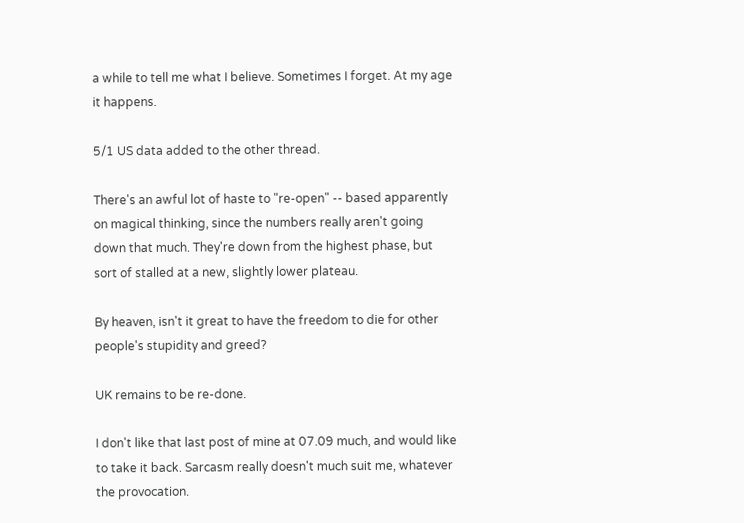a while to tell me what I believe. Sometimes I forget. At my age it happens.

5/1 US data added to the other thread.

There's an awful lot of haste to "re-open" -- based apparently on magical thinking, since the numbers really aren't going down that much. They're down from the highest phase, but sort of stalled at a new, slightly lower plateau.

By heaven, isn't it great to have the freedom to die for other people's stupidity and greed?

UK remains to be re-done.

I don't like that last post of mine at 07.09 much, and would like to take it back. Sarcasm really doesn't much suit me, whatever the provocation.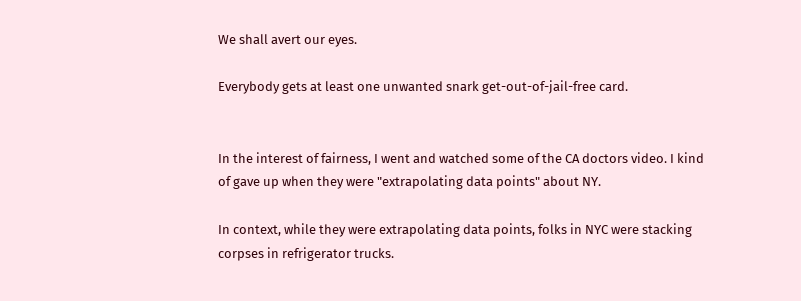We shall avert our eyes.

Everybody gets at least one unwanted snark get-out-of-jail-free card.


In the interest of fairness, I went and watched some of the CA doctors video. I kind of gave up when they were "extrapolating data points" about NY.

In context, while they were extrapolating data points, folks in NYC were stacking corpses in refrigerator trucks.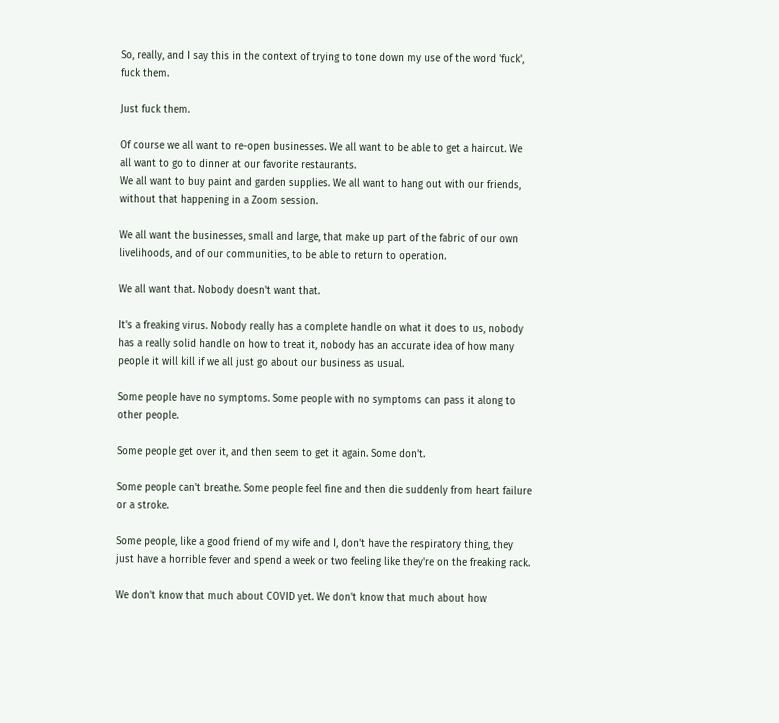So, really, and I say this in the context of trying to tone down my use of the word 'fuck', fuck them.

Just fuck them.

Of course we all want to re-open businesses. We all want to be able to get a haircut. We all want to go to dinner at our favorite restaurants.
We all want to buy paint and garden supplies. We all want to hang out with our friends, without that happening in a Zoom session.

We all want the businesses, small and large, that make up part of the fabric of our own livelihoods, and of our communities, to be able to return to operation.

We all want that. Nobody doesn't want that.

It's a freaking virus. Nobody really has a complete handle on what it does to us, nobody has a really solid handle on how to treat it, nobody has an accurate idea of how many people it will kill if we all just go about our business as usual.

Some people have no symptoms. Some people with no symptoms can pass it along to other people.

Some people get over it, and then seem to get it again. Some don't.

Some people can't breathe. Some people feel fine and then die suddenly from heart failure or a stroke.

Some people, like a good friend of my wife and I, don't have the respiratory thing, they just have a horrible fever and spend a week or two feeling like they're on the freaking rack.

We don't know that much about COVID yet. We don't know that much about how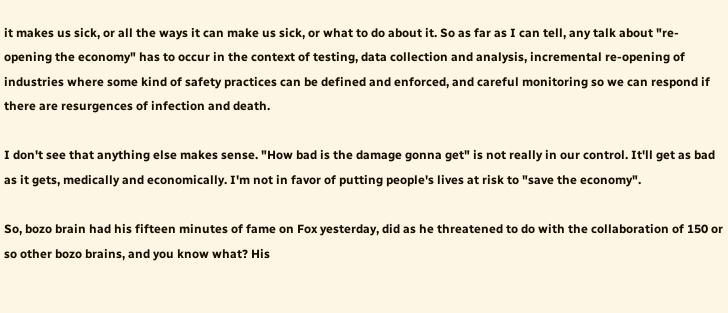it makes us sick, or all the ways it can make us sick, or what to do about it. So as far as I can tell, any talk about "re-opening the economy" has to occur in the context of testing, data collection and analysis, incremental re-opening of industries where some kind of safety practices can be defined and enforced, and careful monitoring so we can respond if there are resurgences of infection and death.

I don't see that anything else makes sense. "How bad is the damage gonna get" is not really in our control. It'll get as bad as it gets, medically and economically. I'm not in favor of putting people's lives at risk to "save the economy".

So, bozo brain had his fifteen minutes of fame on Fox yesterday, did as he threatened to do with the collaboration of 150 or so other bozo brains, and you know what? His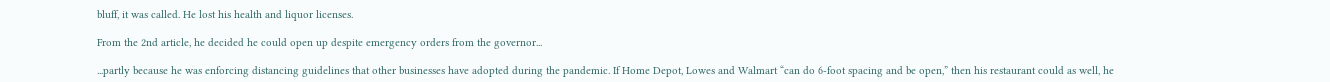bluff, it was called. He lost his health and liquor licenses.

From the 2nd article, he decided he could open up despite emergency orders from the governor...

...partly because he was enforcing distancing guidelines that other businesses have adopted during the pandemic. If Home Depot, Lowes and Walmart “can do 6-foot spacing and be open,” then his restaurant could as well, he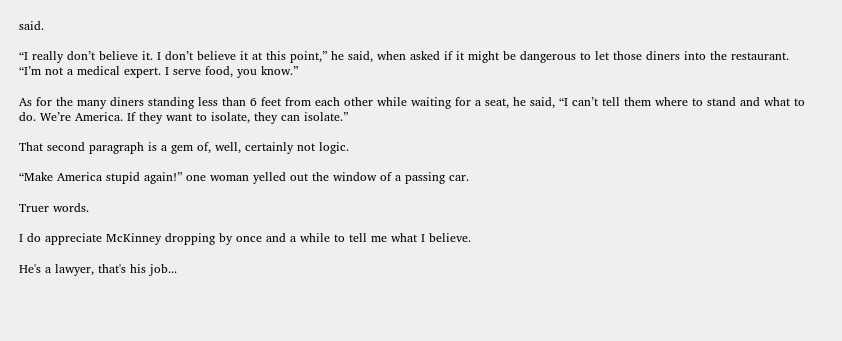said.

“I really don’t believe it. I don’t believe it at this point,” he said, when asked if it might be dangerous to let those diners into the restaurant. “I’m not a medical expert. I serve food, you know.”

As for the many diners standing less than 6 feet from each other while waiting for a seat, he said, “I can’t tell them where to stand and what to do. We’re America. If they want to isolate, they can isolate.”

That second paragraph is a gem of, well, certainly not logic.

“Make America stupid again!” one woman yelled out the window of a passing car.

Truer words.

I do appreciate McKinney dropping by once and a while to tell me what I believe.

He's a lawyer, that's his job...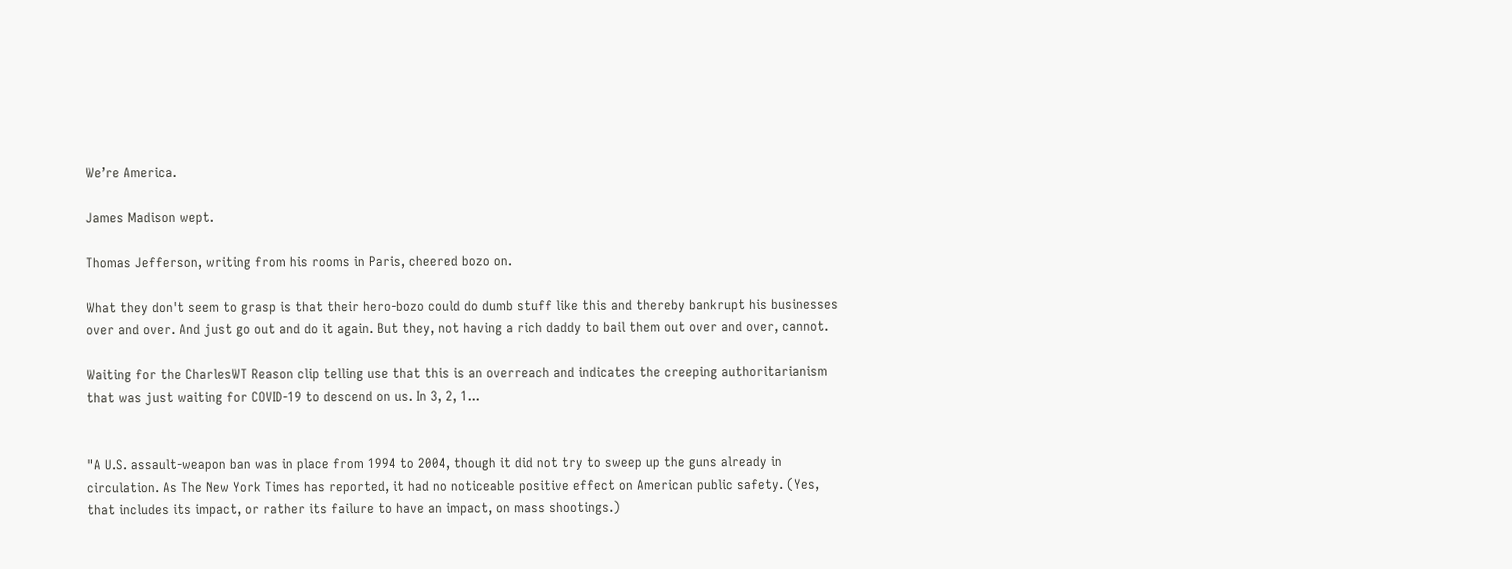We’re America.

James Madison wept.

Thomas Jefferson, writing from his rooms in Paris, cheered bozo on.

What they don't seem to grasp is that their hero-bozo could do dumb stuff like this and thereby bankrupt his businesses over and over. And just go out and do it again. But they, not having a rich daddy to bail them out over and over, cannot.

Waiting for the CharlesWT Reason clip telling use that this is an overreach and indicates the creeping authoritarianism that was just waiting for COVID-19 to descend on us. In 3, 2, 1...


"A U.S. assault-weapon ban was in place from 1994 to 2004, though it did not try to sweep up the guns already in circulation. As The New York Times has reported, it had no noticeable positive effect on American public safety. (Yes, that includes its impact, or rather its failure to have an impact, on mass shootings.)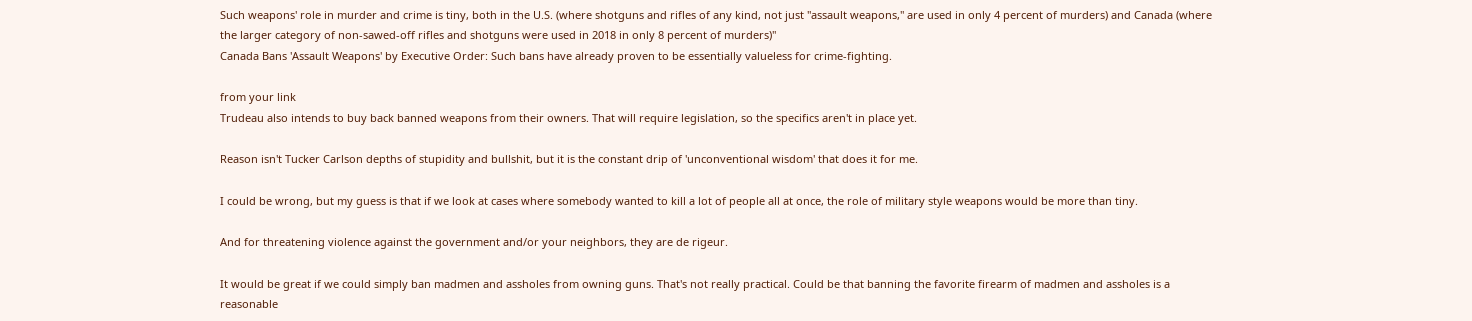Such weapons' role in murder and crime is tiny, both in the U.S. (where shotguns and rifles of any kind, not just "assault weapons," are used in only 4 percent of murders) and Canada (where the larger category of non-sawed-off rifles and shotguns were used in 2018 in only 8 percent of murders)"
Canada Bans 'Assault Weapons' by Executive Order: Such bans have already proven to be essentially valueless for crime-fighting.

from your link
Trudeau also intends to buy back banned weapons from their owners. That will require legislation, so the specifics aren't in place yet.

Reason isn't Tucker Carlson depths of stupidity and bullshit, but it is the constant drip of 'unconventional wisdom' that does it for me.

I could be wrong, but my guess is that if we look at cases where somebody wanted to kill a lot of people all at once, the role of military style weapons would be more than tiny.

And for threatening violence against the government and/or your neighbors, they are de rigeur.

It would be great if we could simply ban madmen and assholes from owning guns. That's not really practical. Could be that banning the favorite firearm of madmen and assholes is a reasonable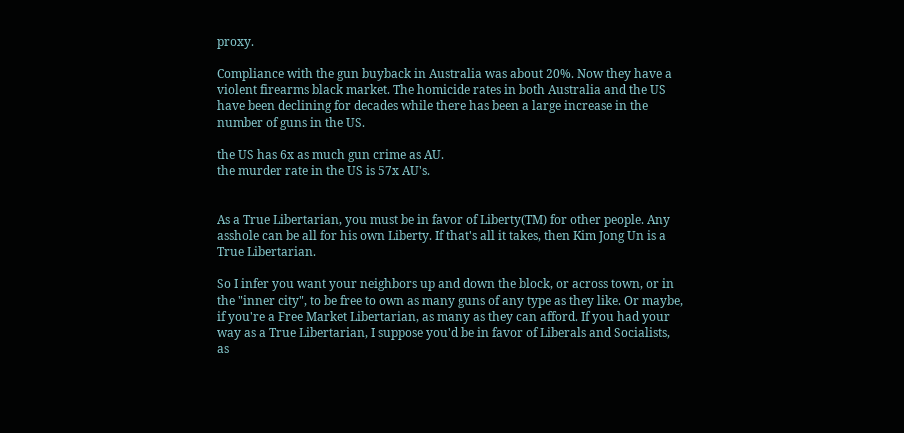proxy.

Compliance with the gun buyback in Australia was about 20%. Now they have a violent firearms black market. The homicide rates in both Australia and the US have been declining for decades while there has been a large increase in the number of guns in the US.

the US has 6x as much gun crime as AU.
the murder rate in the US is 57x AU's.


As a True Libertarian, you must be in favor of Liberty(TM) for other people. Any asshole can be all for his own Liberty. If that's all it takes, then Kim Jong Un is a True Libertarian.

So I infer you want your neighbors up and down the block, or across town, or in the "inner city", to be free to own as many guns of any type as they like. Or maybe, if you're a Free Market Libertarian, as many as they can afford. If you had your way as a True Libertarian, I suppose you'd be in favor of Liberals and Socialists, as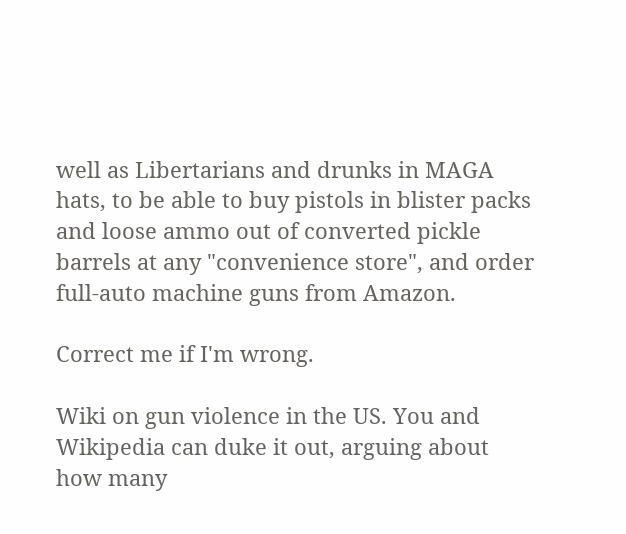well as Libertarians and drunks in MAGA hats, to be able to buy pistols in blister packs and loose ammo out of converted pickle barrels at any "convenience store", and order full-auto machine guns from Amazon.

Correct me if I'm wrong.

Wiki on gun violence in the US. You and Wikipedia can duke it out, arguing about how many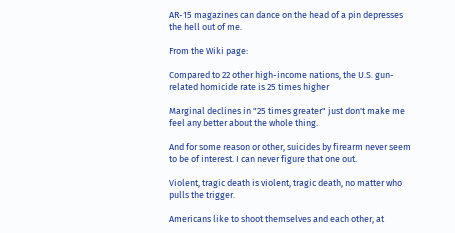AR-15 magazines can dance on the head of a pin depresses the hell out of me.

From the Wiki page:

Compared to 22 other high-income nations, the U.S. gun-related homicide rate is 25 times higher

Marginal declines in "25 times greater" just don't make me feel any better about the whole thing.

And for some reason or other, suicides by firearm never seem to be of interest. I can never figure that one out.

Violent, tragic death is violent, tragic death, no matter who pulls the trigger.

Americans like to shoot themselves and each other, at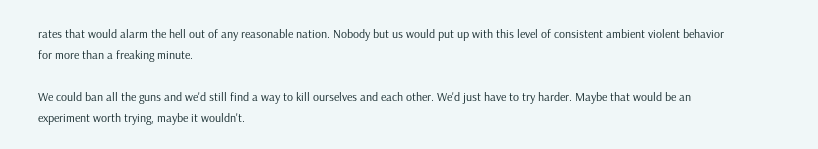rates that would alarm the hell out of any reasonable nation. Nobody but us would put up with this level of consistent ambient violent behavior for more than a freaking minute.

We could ban all the guns and we'd still find a way to kill ourselves and each other. We'd just have to try harder. Maybe that would be an experiment worth trying, maybe it wouldn't.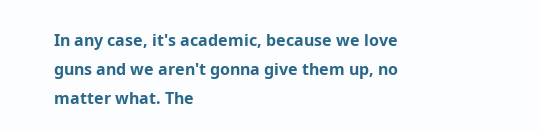In any case, it's academic, because we love guns and we aren't gonna give them up, no matter what. The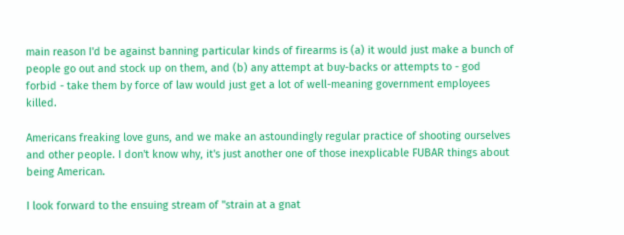main reason I'd be against banning particular kinds of firearms is (a) it would just make a bunch of people go out and stock up on them, and (b) any attempt at buy-backs or attempts to - god forbid - take them by force of law would just get a lot of well-meaning government employees killed.

Americans freaking love guns, and we make an astoundingly regular practice of shooting ourselves and other people. I don't know why, it's just another one of those inexplicable FUBAR things about being American.

I look forward to the ensuing stream of "strain at a gnat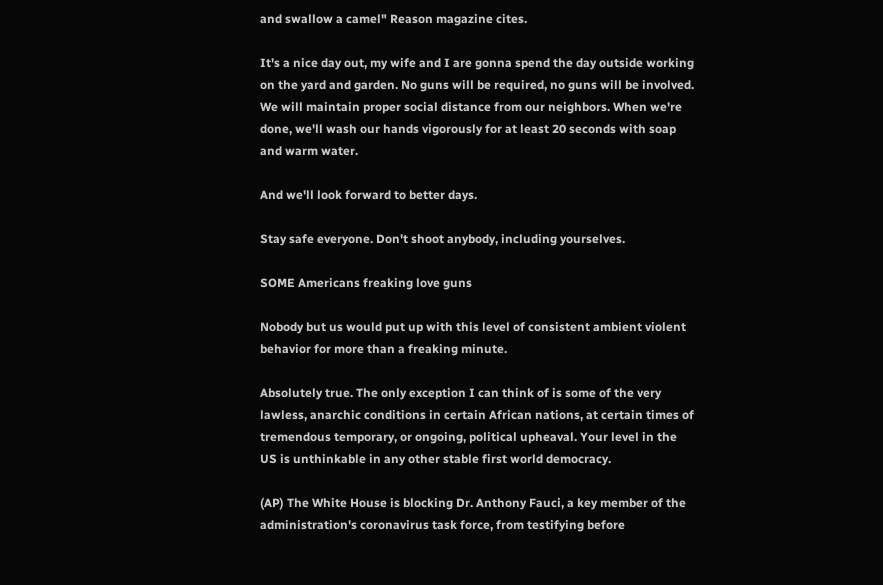and swallow a camel" Reason magazine cites.

It's a nice day out, my wife and I are gonna spend the day outside working on the yard and garden. No guns will be required, no guns will be involved. We will maintain proper social distance from our neighbors. When we're done, we'll wash our hands vigorously for at least 20 seconds with soap and warm water.

And we'll look forward to better days.

Stay safe everyone. Don't shoot anybody, including yourselves.

SOME Americans freaking love guns

Nobody but us would put up with this level of consistent ambient violent behavior for more than a freaking minute.

Absolutely true. The only exception I can think of is some of the very lawless, anarchic conditions in certain African nations, at certain times of tremendous temporary, or ongoing, political upheaval. Your level in the US is unthinkable in any other stable first world democracy.

(AP) The White House is blocking Dr. Anthony Fauci, a key member of the administration's coronavirus task force, from testifying before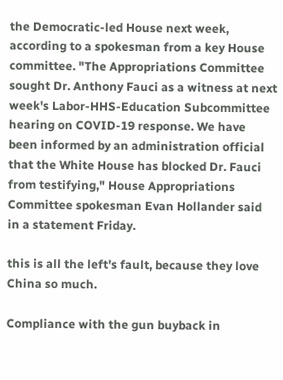the Democratic-led House next week, according to a spokesman from a key House committee. "The Appropriations Committee sought Dr. Anthony Fauci as a witness at next week's Labor-HHS-Education Subcommittee hearing on COVID-19 response. We have been informed by an administration official that the White House has blocked Dr. Fauci from testifying," House Appropriations Committee spokesman Evan Hollander said in a statement Friday.

this is all the left's fault, because they love China so much.

Compliance with the gun buyback in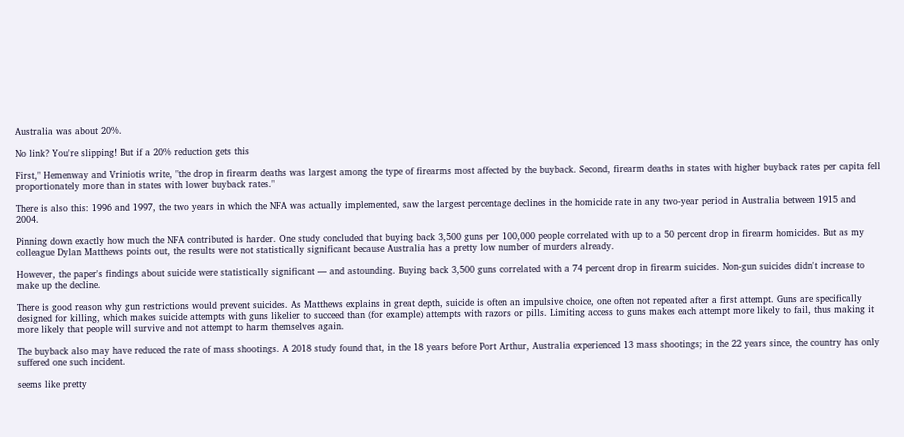Australia was about 20%.

No link? You're slipping! But if a 20% reduction gets this

First," Hemenway and Vriniotis write, "the drop in firearm deaths was largest among the type of firearms most affected by the buyback. Second, firearm deaths in states with higher buyback rates per capita fell proportionately more than in states with lower buyback rates."

There is also this: 1996 and 1997, the two years in which the NFA was actually implemented, saw the largest percentage declines in the homicide rate in any two-year period in Australia between 1915 and 2004.

Pinning down exactly how much the NFA contributed is harder. One study concluded that buying back 3,500 guns per 100,000 people correlated with up to a 50 percent drop in firearm homicides. But as my colleague Dylan Matthews points out, the results were not statistically significant because Australia has a pretty low number of murders already.

However, the paper's findings about suicide were statistically significant — and astounding. Buying back 3,500 guns correlated with a 74 percent drop in firearm suicides. Non-gun suicides didn't increase to make up the decline.

There is good reason why gun restrictions would prevent suicides. As Matthews explains in great depth, suicide is often an impulsive choice, one often not repeated after a first attempt. Guns are specifically designed for killing, which makes suicide attempts with guns likelier to succeed than (for example) attempts with razors or pills. Limiting access to guns makes each attempt more likely to fail, thus making it more likely that people will survive and not attempt to harm themselves again.

The buyback also may have reduced the rate of mass shootings. A 2018 study found that, in the 18 years before Port Arthur, Australia experienced 13 mass shootings; in the 22 years since, the country has only suffered one such incident.

seems like pretty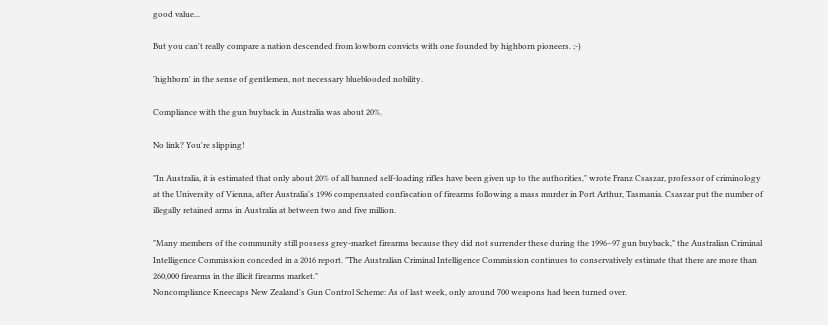good value...

But you can't really compare a nation descended from lowborn convicts with one founded by highborn pioneers. ;-)

'highborn' in the sense of gentlemen, not necessary blueblooded nobility.

Compliance with the gun buyback in Australia was about 20%.

No link? You're slipping!

"In Australia, it is estimated that only about 20% of all banned self-loading rifles have been given up to the authorities," wrote Franz Csaszar, professor of criminology at the University of Vienna, after Australia's 1996 compensated confiscation of firearms following a mass murder in Port Arthur, Tasmania. Csaszar put the number of illegally retained arms in Australia at between two and five million.

"Many members of the community still possess grey-market firearms because they did not surrender these during the 1996–97 gun buyback," the Australian Criminal Intelligence Commission conceded in a 2016 report. "The Australian Criminal Intelligence Commission continues to conservatively estimate that there are more than 260,000 firearms in the illicit firearms market."
Noncompliance Kneecaps New Zealand's Gun Control Scheme: As of last week, only around 700 weapons had been turned over.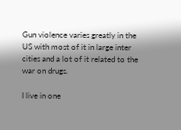Gun violence varies greatly in the US with most of it in large inter cities and a lot of it related to the war on drugs.

I live in one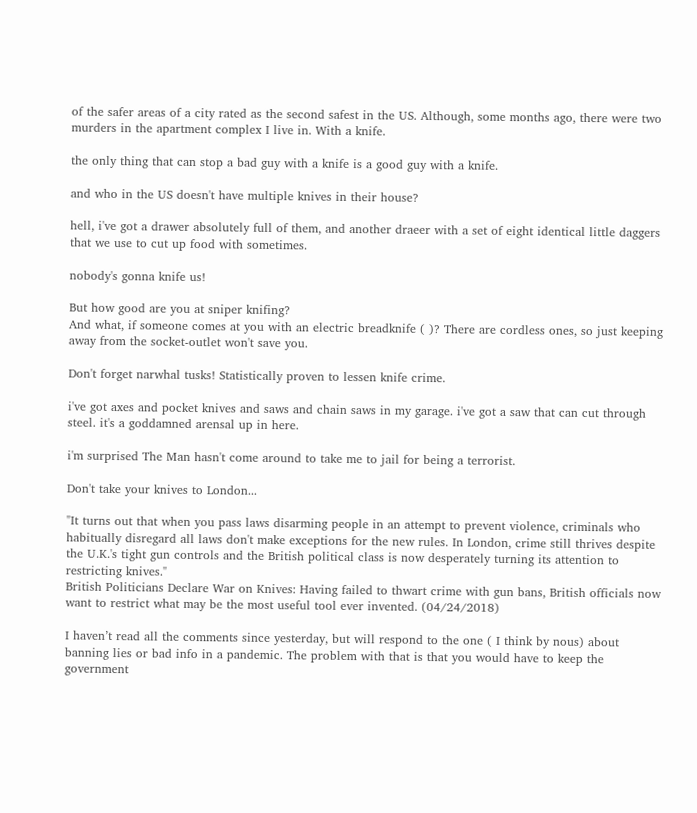of the safer areas of a city rated as the second safest in the US. Although, some months ago, there were two murders in the apartment complex I live in. With a knife.

the only thing that can stop a bad guy with a knife is a good guy with a knife.

and who in the US doesn't have multiple knives in their house?

hell, i've got a drawer absolutely full of them, and another draeer with a set of eight identical little daggers that we use to cut up food with sometimes.

nobody's gonna knife us!

But how good are you at sniper knifing?
And what, if someone comes at you with an electric breadknife ( )? There are cordless ones, so just keeping away from the socket-outlet won't save you.

Don't forget narwhal tusks! Statistically proven to lessen knife crime.

i've got axes and pocket knives and saws and chain saws in my garage. i've got a saw that can cut through steel. it's a goddamned arensal up in here.

i'm surprised The Man hasn't come around to take me to jail for being a terrorist.

Don't take your knives to London...

"It turns out that when you pass laws disarming people in an attempt to prevent violence, criminals who habitually disregard all laws don't make exceptions for the new rules. In London, crime still thrives despite the U.K.'s tight gun controls and the British political class is now desperately turning its attention to restricting knives."
British Politicians Declare War on Knives: Having failed to thwart crime with gun bans, British officials now want to restrict what may be the most useful tool ever invented. (04/24/2018)

I haven’t read all the comments since yesterday, but will respond to the one ( I think by nous) about banning lies or bad info in a pandemic. The problem with that is that you would have to keep the government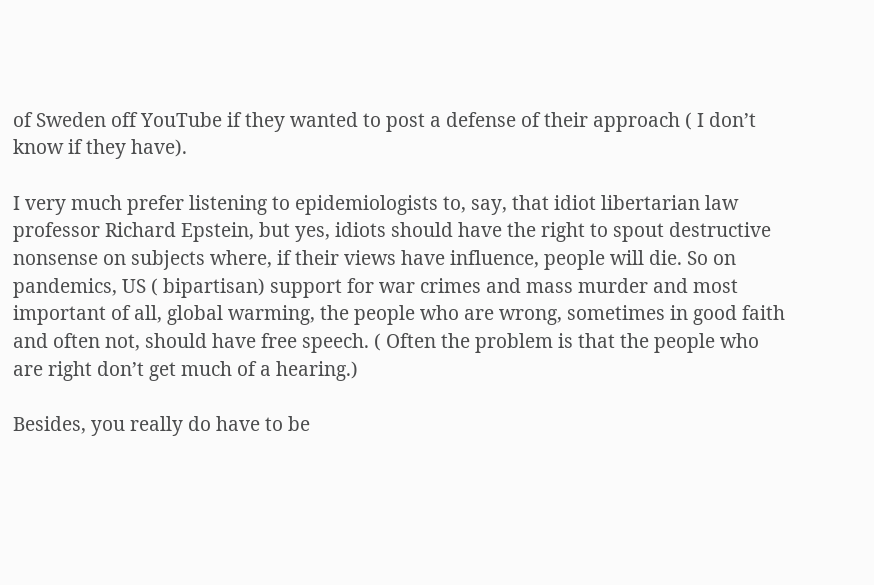of Sweden off YouTube if they wanted to post a defense of their approach ( I don’t know if they have).

I very much prefer listening to epidemiologists to, say, that idiot libertarian law professor Richard Epstein, but yes, idiots should have the right to spout destructive nonsense on subjects where, if their views have influence, people will die. So on pandemics, US ( bipartisan) support for war crimes and mass murder and most important of all, global warming, the people who are wrong, sometimes in good faith and often not, should have free speech. ( Often the problem is that the people who are right don’t get much of a hearing.)

Besides, you really do have to be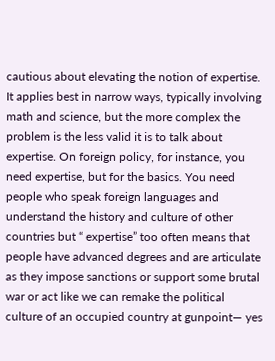cautious about elevating the notion of expertise. It applies best in narrow ways, typically involving math and science, but the more complex the problem is the less valid it is to talk about expertise. On foreign policy, for instance, you need expertise, but for the basics. You need people who speak foreign languages and understand the history and culture of other countries but “ expertise” too often means that people have advanced degrees and are articulate as they impose sanctions or support some brutal war or act like we can remake the political culture of an occupied country at gunpoint— yes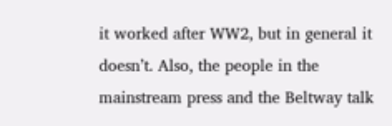it worked after WW2, but in general it doesn’t. Also, the people in the mainstream press and the Beltway talk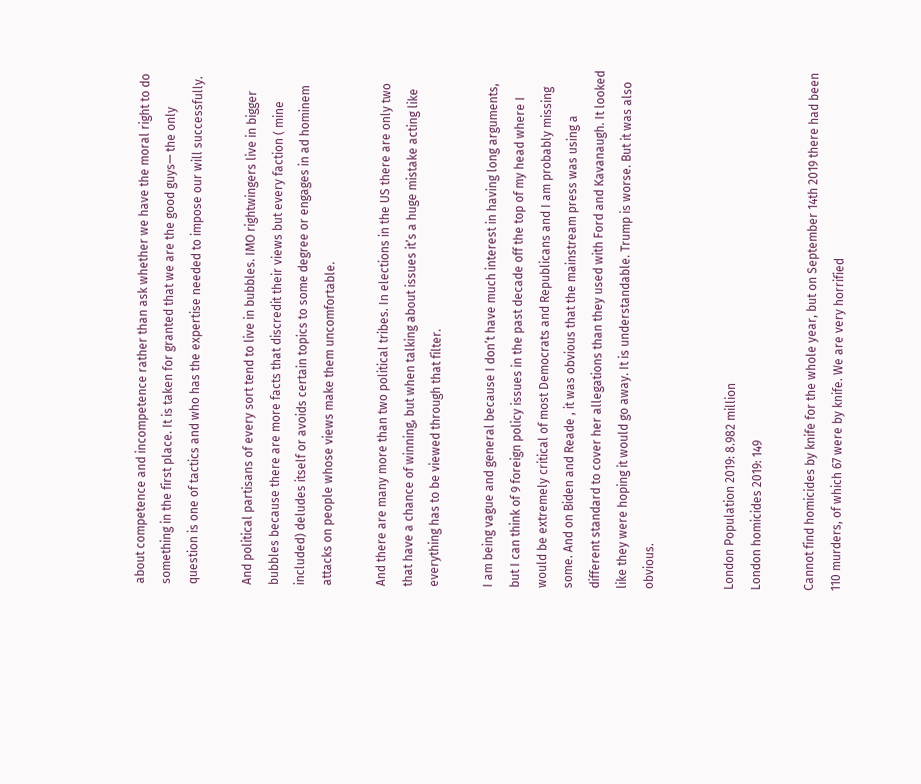about competence and incompetence rather than ask whether we have the moral right to do something in the first place. It is taken for granted that we are the good guys— the only question is one of tactics and who has the expertise needed to impose our will successfully.

And political partisans of every sort tend to live in bubbles. IMO rightwingers live in bigger bubbles because there are more facts that discredit their views but every faction ( mine included) deludes itself or avoids certain topics to some degree or engages in ad hominem attacks on people whose views make them uncomfortable.

And there are many more than two political tribes. In elections in the US there are only two that have a chance of winning, but when talking about issues it’s a huge mistake acting like everything has to be viewed through that filter.

I am being vague and general because I don’t have much interest in having long arguments, but I can think of 9 foreign policy issues in the past decade off the top of my head where I would be extremely critical of most Democrats and Republicans and I am probably missing some. And on Biden and Reade , it was obvious that the mainstream press was using a different standard to cover her allegations than they used with Ford and Kavanaugh. It looked like they were hoping it would go away. It is understandable. Trump is worse. But it was also obvious.


London Population 2019: 8.982 million
London homicides 2019: 149

Cannot find homicides by knife for the whole year, but on September 14th 2019 there had been 110 murders, of which 67 were by knife. We are very horrified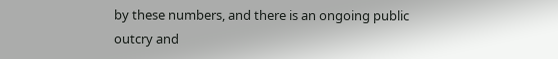by these numbers, and there is an ongoing public outcry and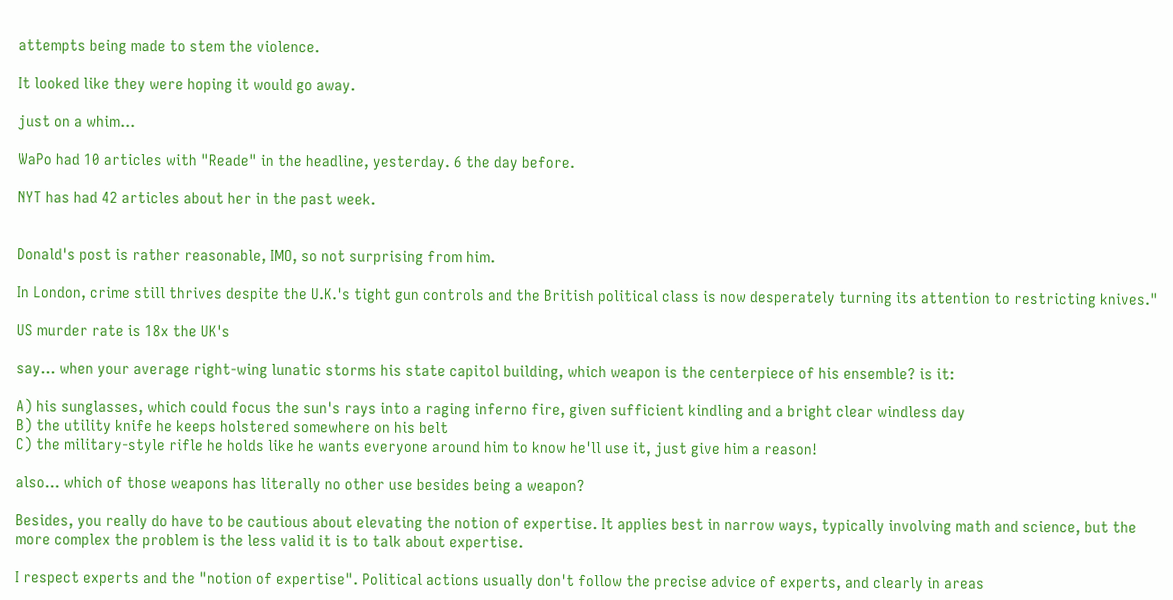attempts being made to stem the violence.

It looked like they were hoping it would go away.

just on a whim...

WaPo had 10 articles with "Reade" in the headline, yesterday. 6 the day before.

NYT has had 42 articles about her in the past week.


Donald's post is rather reasonable, IMO, so not surprising from him.

In London, crime still thrives despite the U.K.'s tight gun controls and the British political class is now desperately turning its attention to restricting knives."

US murder rate is 18x the UK's

say... when your average right-wing lunatic storms his state capitol building, which weapon is the centerpiece of his ensemble? is it:

A) his sunglasses, which could focus the sun's rays into a raging inferno fire, given sufficient kindling and a bright clear windless day
B) the utility knife he keeps holstered somewhere on his belt
C) the military-style rifle he holds like he wants everyone around him to know he'll use it, just give him a reason!

also... which of those weapons has literally no other use besides being a weapon?

Besides, you really do have to be cautious about elevating the notion of expertise. It applies best in narrow ways, typically involving math and science, but the more complex the problem is the less valid it is to talk about expertise.

I respect experts and the "notion of expertise". Political actions usually don't follow the precise advice of experts, and clearly in areas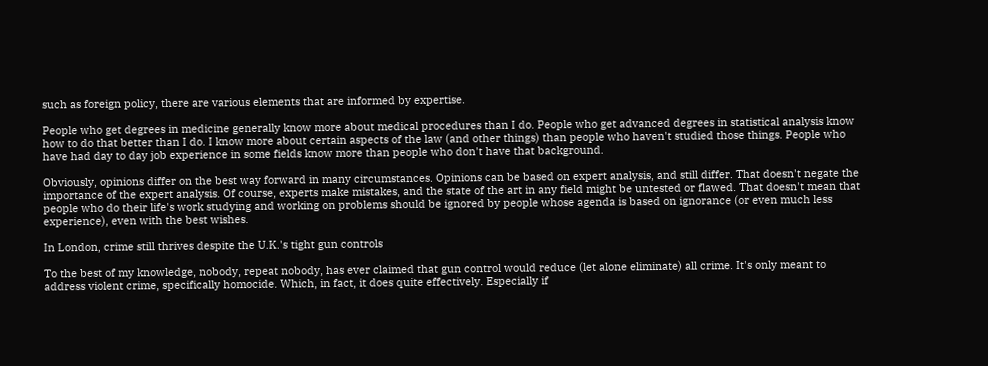such as foreign policy, there are various elements that are informed by expertise.

People who get degrees in medicine generally know more about medical procedures than I do. People who get advanced degrees in statistical analysis know how to do that better than I do. I know more about certain aspects of the law (and other things) than people who haven't studied those things. People who have had day to day job experience in some fields know more than people who don't have that background.

Obviously, opinions differ on the best way forward in many circumstances. Opinions can be based on expert analysis, and still differ. That doesn't negate the importance of the expert analysis. Of course, experts make mistakes, and the state of the art in any field might be untested or flawed. That doesn't mean that people who do their life's work studying and working on problems should be ignored by people whose agenda is based on ignorance (or even much less experience), even with the best wishes.

In London, crime still thrives despite the U.K.'s tight gun controls

To the best of my knowledge, nobody, repeat nobody, has ever claimed that gun control would reduce (let alone eliminate) all crime. It's only meant to address violent crime, specifically homocide. Which, in fact, it does quite effectively. Especially if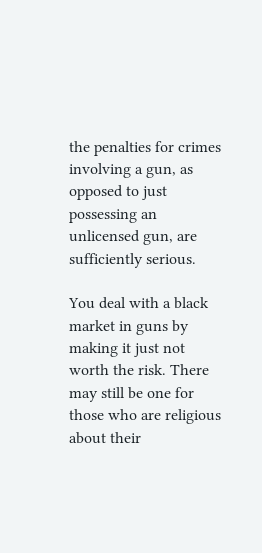the penalties for crimes involving a gun, as opposed to just possessing an unlicensed gun, are sufficiently serious.

You deal with a black market in guns by making it just not worth the risk. There may still be one for those who are religious about their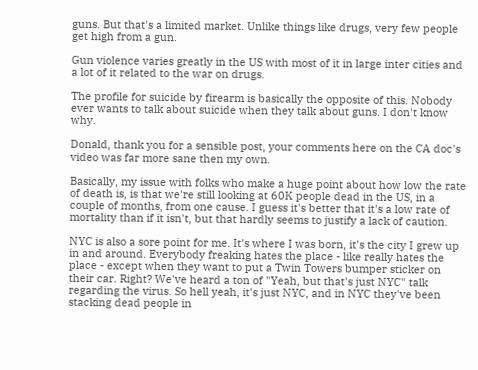guns. But that's a limited market. Unlike things like drugs, very few people get high from a gun.

Gun violence varies greatly in the US with most of it in large inter cities and a lot of it related to the war on drugs.

The profile for suicide by firearm is basically the opposite of this. Nobody ever wants to talk about suicide when they talk about guns. I don't know why.

Donald, thank you for a sensible post, your comments here on the CA doc's video was far more sane then my own.

Basically, my issue with folks who make a huge point about how low the rate of death is, is that we're still looking at 60K people dead in the US, in a couple of months, from one cause. I guess it's better that it's a low rate of mortality than if it isn't, but that hardly seems to justify a lack of caution.

NYC is also a sore point for me. It's where I was born, it's the city I grew up in and around. Everybody freaking hates the place - like really hates the place - except when they want to put a Twin Towers bumper sticker on their car. Right? We've heard a ton of "Yeah, but that's just NYC" talk regarding the virus. So hell yeah, it's just NYC, and in NYC they've been stacking dead people in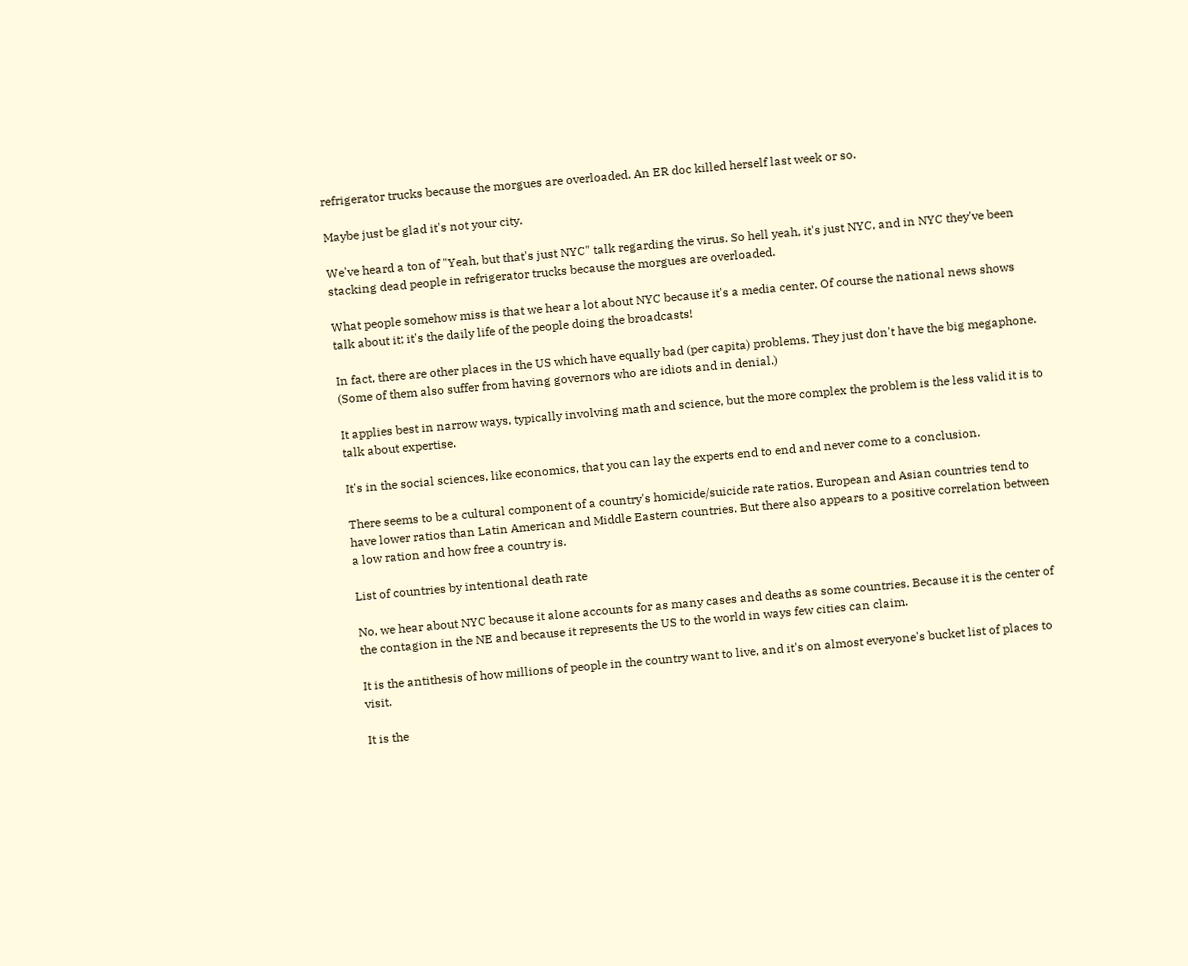refrigerator trucks because the morgues are overloaded. An ER doc killed herself last week or so.

Maybe just be glad it's not your city.

We've heard a ton of "Yeah, but that's just NYC" talk regarding the virus. So hell yeah, it's just NYC, and in NYC they've been stacking dead people in refrigerator trucks because the morgues are overloaded.

What people somehow miss is that we hear a lot about NYC because it's a media center. Of course the national news shows talk about it; it's the daily life of the people doing the broadcasts!

In fact, there are other places in the US which have equally bad (per capita) problems. They just don't have the big megaphone. (Some of them also suffer from having governors who are idiots and in denial.)

It applies best in narrow ways, typically involving math and science, but the more complex the problem is the less valid it is to talk about expertise.

It's in the social sciences, like economics, that you can lay the experts end to end and never come to a conclusion.

There seems to be a cultural component of a country's homicide/suicide rate ratios. European and Asian countries tend to have lower ratios than Latin American and Middle Eastern countries. But there also appears to a positive correlation between a low ration and how free a country is.

List of countries by intentional death rate

No, we hear about NYC because it alone accounts for as many cases and deaths as some countries. Because it is the center of the contagion in the NE and because it represents the US to the world in ways few cities can claim.

It is the antithesis of how millions of people in the country want to live, and it's on almost everyone's bucket list of places to visit.

It is the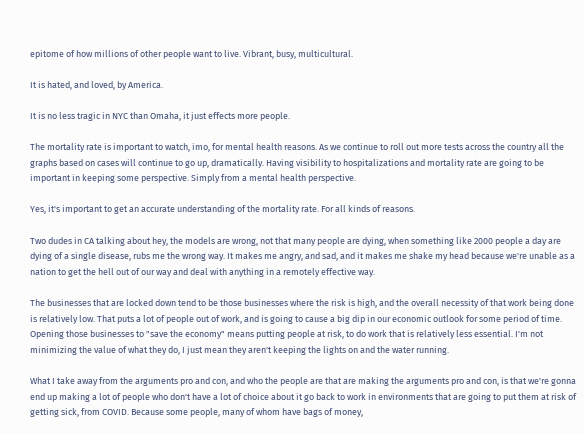epitome of how millions of other people want to live. Vibrant, busy, multicultural.

It is hated, and loved, by America.

It is no less tragic in NYC than Omaha, it just effects more people.

The mortality rate is important to watch, imo, for mental health reasons. As we continue to roll out more tests across the country all the graphs based on cases will continue to go up, dramatically. Having visibility to hospitalizations and mortality rate are going to be important in keeping some perspective. Simply from a mental health perspective.

Yes, it's important to get an accurate understanding of the mortality rate. For all kinds of reasons.

Two dudes in CA talking about hey, the models are wrong, not that many people are dying, when something like 2000 people a day are dying of a single disease, rubs me the wrong way. It makes me angry, and sad, and it makes me shake my head because we're unable as a nation to get the hell out of our way and deal with anything in a remotely effective way.

The businesses that are locked down tend to be those businesses where the risk is high, and the overall necessity of that work being done is relatively low. That puts a lot of people out of work, and is going to cause a big dip in our economic outlook for some period of time. Opening those businesses to "save the economy" means putting people at risk, to do work that is relatively less essential. I'm not minimizing the value of what they do, I just mean they aren't keeping the lights on and the water running.

What I take away from the arguments pro and con, and who the people are that are making the arguments pro and con, is that we're gonna end up making a lot of people who don't have a lot of choice about it go back to work in environments that are going to put them at risk of getting sick, from COVID. Because some people, many of whom have bags of money,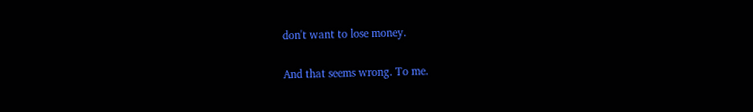don't want to lose money.

And that seems wrong. To me.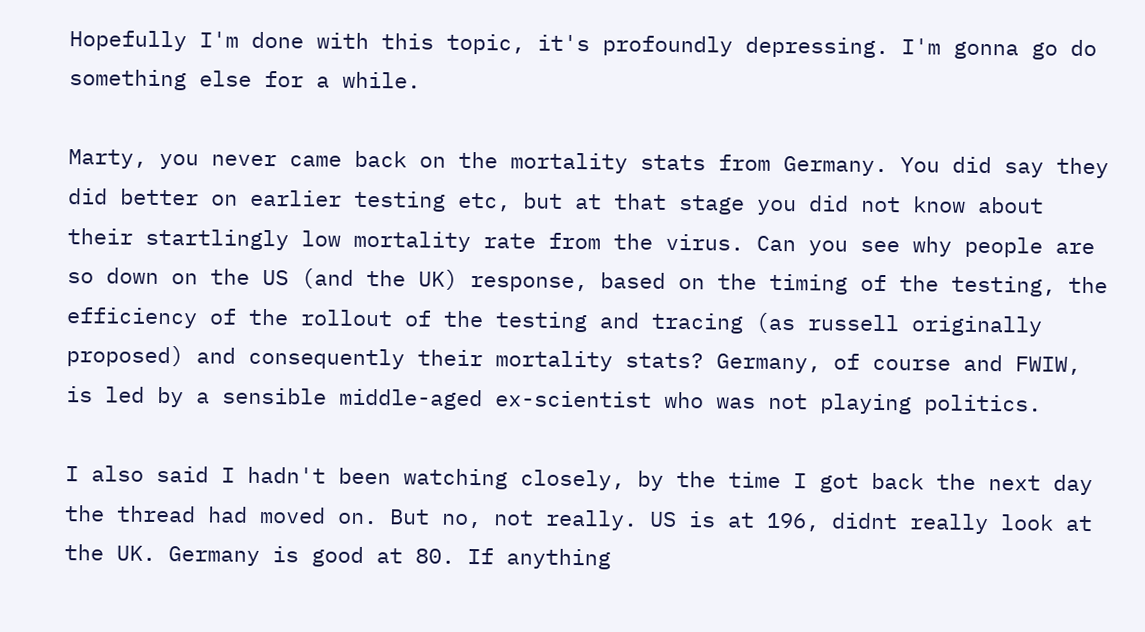Hopefully I'm done with this topic, it's profoundly depressing. I'm gonna go do something else for a while.

Marty, you never came back on the mortality stats from Germany. You did say they did better on earlier testing etc, but at that stage you did not know about their startlingly low mortality rate from the virus. Can you see why people are so down on the US (and the UK) response, based on the timing of the testing, the efficiency of the rollout of the testing and tracing (as russell originally proposed) and consequently their mortality stats? Germany, of course and FWIW, is led by a sensible middle-aged ex-scientist who was not playing politics.

I also said I hadn't been watching closely, by the time I got back the next day the thread had moved on. But no, not really. US is at 196, didnt really look at the UK. Germany is good at 80. If anything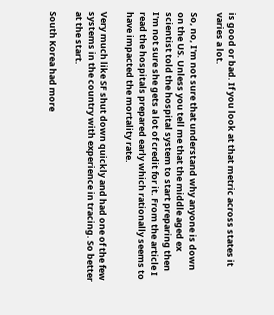is good or bad. If you look at that metric across states it varies a lot.

So, no, I'm not sure that understand why anyone is down on the US. Unless you tell me that the middle aged ex scientist told the hospital system to start preparing then I'm not sure she gets a lot of credit for it. From the article I read the hospitals prepared early which rationally seems to have impacted the mortality rate.

Very much like SF shut down quickly and had one of the few systems in the country with experience in tracing. So better at the start.

South Korea had more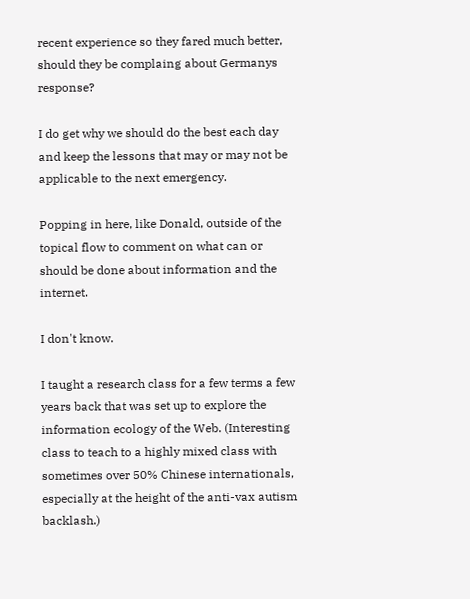recent experience so they fared much better, should they be complaing about Germanys response?

I do get why we should do the best each day and keep the lessons that may or may not be applicable to the next emergency.

Popping in here, like Donald, outside of the topical flow to comment on what can or should be done about information and the internet.

I don't know.

I taught a research class for a few terms a few years back that was set up to explore the information ecology of the Web. (Interesting class to teach to a highly mixed class with sometimes over 50% Chinese internationals, especially at the height of the anti-vax autism backlash.)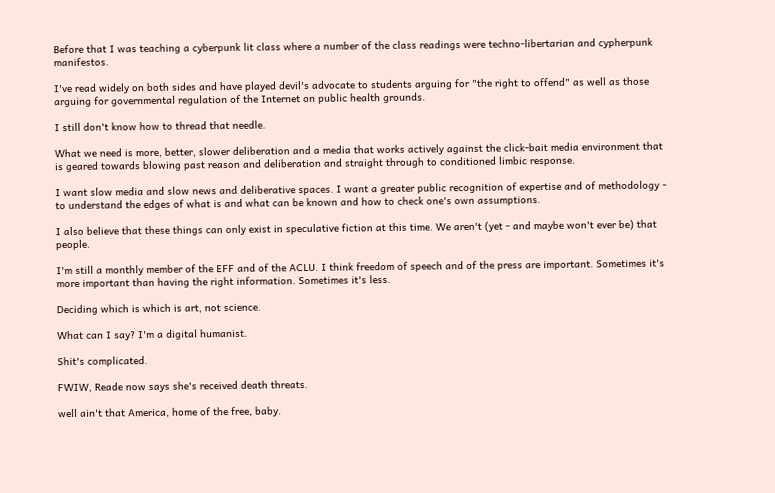Before that I was teaching a cyberpunk lit class where a number of the class readings were techno-libertarian and cypherpunk manifestos.

I've read widely on both sides and have played devil's advocate to students arguing for "the right to offend" as well as those arguing for governmental regulation of the Internet on public health grounds.

I still don't know how to thread that needle.

What we need is more, better, slower deliberation and a media that works actively against the click-bait media environment that is geared towards blowing past reason and deliberation and straight through to conditioned limbic response.

I want slow media and slow news and deliberative spaces. I want a greater public recognition of expertise and of methodology - to understand the edges of what is and what can be known and how to check one's own assumptions.

I also believe that these things can only exist in speculative fiction at this time. We aren't (yet - and maybe won't ever be) that people.

I'm still a monthly member of the EFF and of the ACLU. I think freedom of speech and of the press are important. Sometimes it's more important than having the right information. Sometimes it's less.

Deciding which is which is art, not science.

What can I say? I'm a digital humanist.

Shit's complicated.

FWIW, Reade now says she's received death threats.

well ain't that America, home of the free, baby.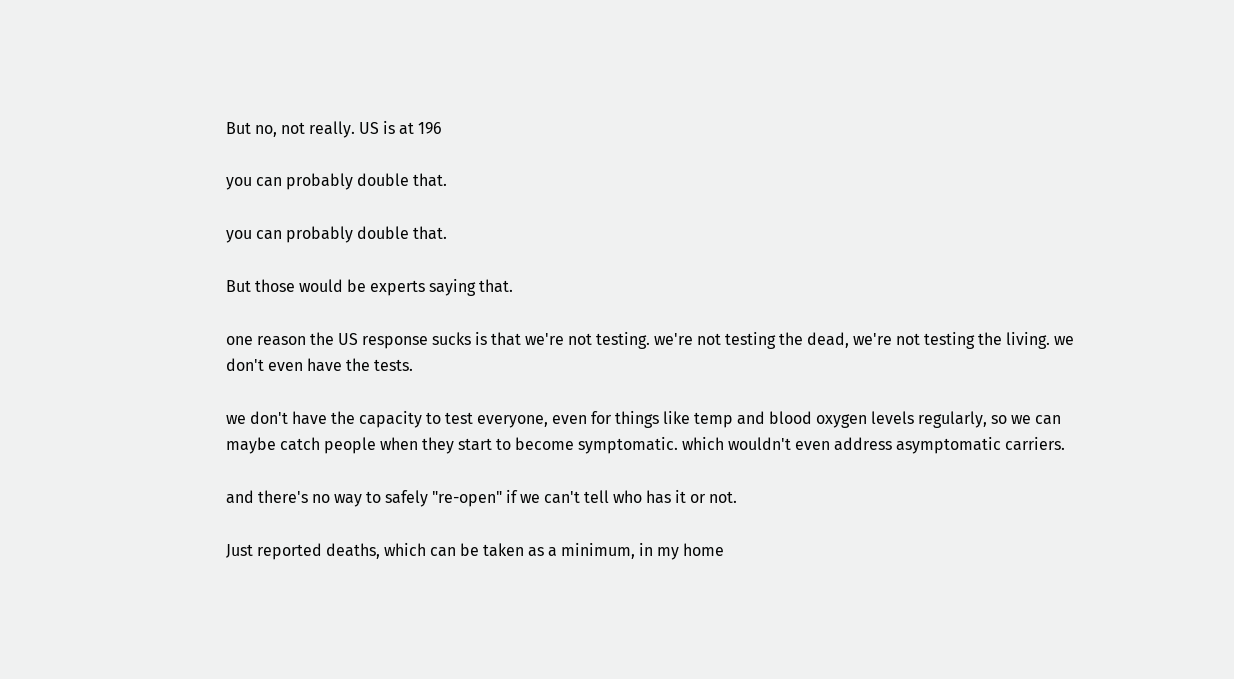But no, not really. US is at 196

you can probably double that.

you can probably double that.

But those would be experts saying that.

one reason the US response sucks is that we're not testing. we're not testing the dead, we're not testing the living. we don't even have the tests.

we don't have the capacity to test everyone, even for things like temp and blood oxygen levels regularly, so we can maybe catch people when they start to become symptomatic. which wouldn't even address asymptomatic carriers.

and there's no way to safely "re-open" if we can't tell who has it or not.

Just reported deaths, which can be taken as a minimum, in my home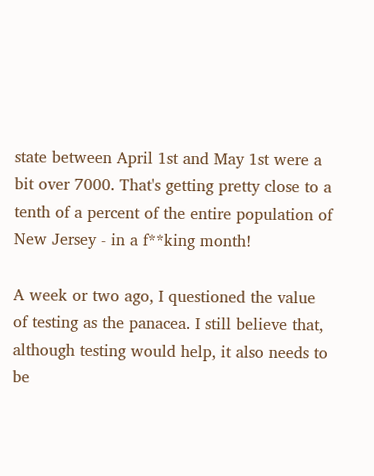state between April 1st and May 1st were a bit over 7000. That's getting pretty close to a tenth of a percent of the entire population of New Jersey - in a f**king month!

A week or two ago, I questioned the value of testing as the panacea. I still believe that, although testing would help, it also needs to be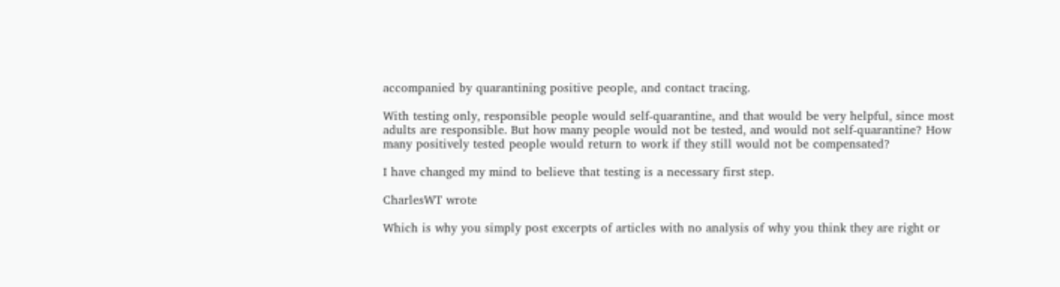accompanied by quarantining positive people, and contact tracing.

With testing only, responsible people would self-quarantine, and that would be very helpful, since most adults are responsible. But how many people would not be tested, and would not self-quarantine? How many positively tested people would return to work if they still would not be compensated?

I have changed my mind to believe that testing is a necessary first step.

CharlesWT wrote

Which is why you simply post excerpts of articles with no analysis of why you think they are right or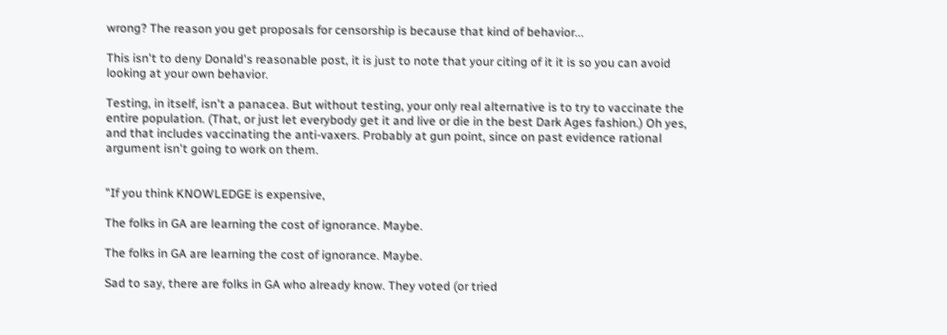wrong? The reason you get proposals for censorship is because that kind of behavior...

This isn't to deny Donald's reasonable post, it is just to note that your citing of it it is so you can avoid looking at your own behavior.

Testing, in itself, isn't a panacea. But without testing, your only real alternative is to try to vaccinate the entire population. (That, or just let everybody get it and live or die in the best Dark Ages fashion.) Oh yes, and that includes vaccinating the anti-vaxers. Probably at gun point, since on past evidence rational argument isn't going to work on them.


"If you think KNOWLEDGE is expensive,

The folks in GA are learning the cost of ignorance. Maybe.

The folks in GA are learning the cost of ignorance. Maybe.

Sad to say, there are folks in GA who already know. They voted (or tried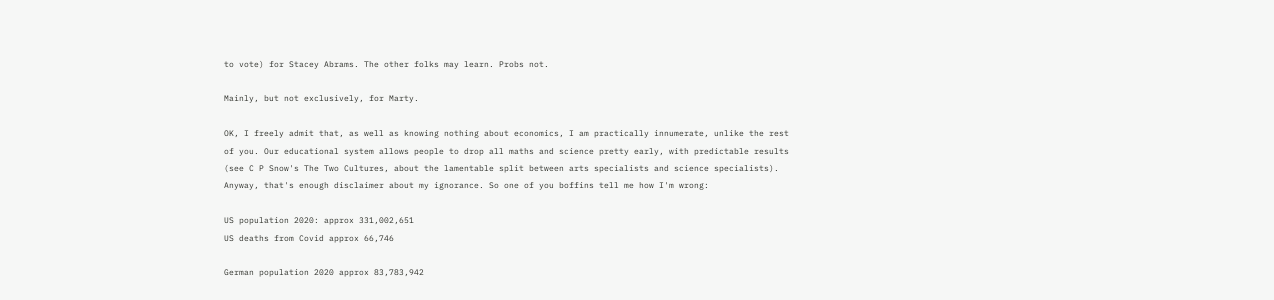to vote) for Stacey Abrams. The other folks may learn. Probs not.

Mainly, but not exclusively, for Marty.

OK, I freely admit that, as well as knowing nothing about economics, I am practically innumerate, unlike the rest of you. Our educational system allows people to drop all maths and science pretty early, with predictable results (see C P Snow's The Two Cultures, about the lamentable split between arts specialists and science specialists). Anyway, that's enough disclaimer about my ignorance. So one of you boffins tell me how I'm wrong:

US population 2020: approx 331,002,651
US deaths from Covid approx 66,746

German population 2020 approx 83,783,942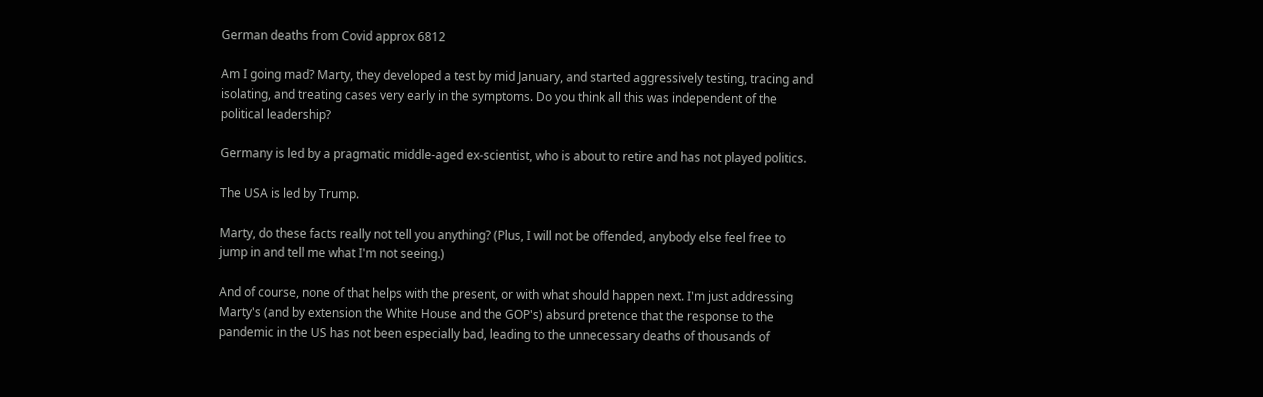German deaths from Covid approx 6812

Am I going mad? Marty, they developed a test by mid January, and started aggressively testing, tracing and isolating, and treating cases very early in the symptoms. Do you think all this was independent of the political leadership?

Germany is led by a pragmatic middle-aged ex-scientist, who is about to retire and has not played politics.

The USA is led by Trump.

Marty, do these facts really not tell you anything? (Plus, I will not be offended, anybody else feel free to jump in and tell me what I'm not seeing.)

And of course, none of that helps with the present, or with what should happen next. I'm just addressing Marty's (and by extension the White House and the GOP's) absurd pretence that the response to the pandemic in the US has not been especially bad, leading to the unnecessary deaths of thousands of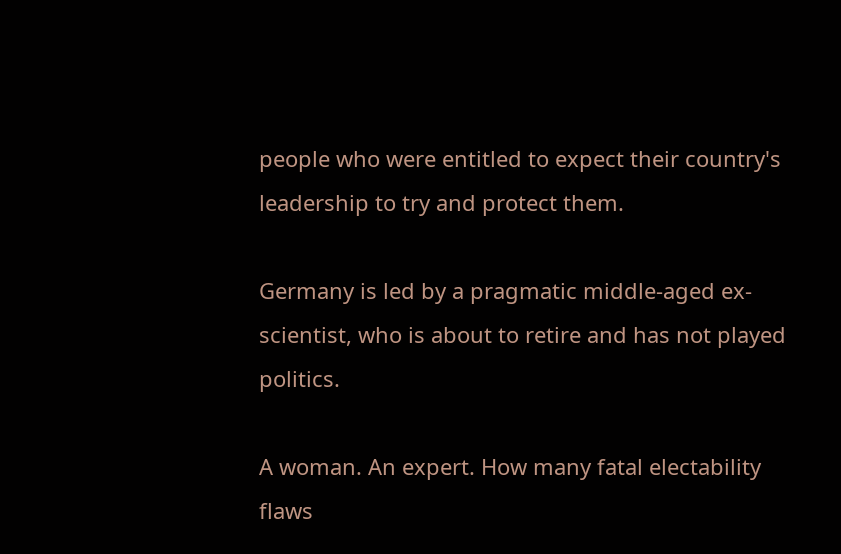people who were entitled to expect their country's leadership to try and protect them.

Germany is led by a pragmatic middle-aged ex-scientist, who is about to retire and has not played politics.

A woman. An expert. How many fatal electability flaws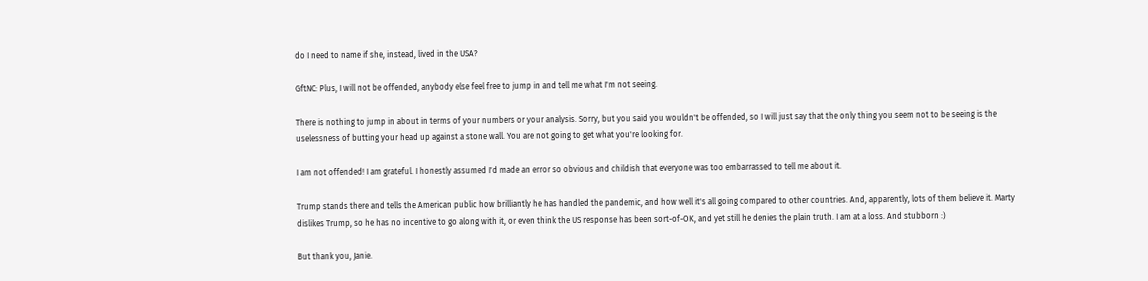do I need to name if she, instead, lived in the USA?

GftNC: Plus, I will not be offended, anybody else feel free to jump in and tell me what I'm not seeing.

There is nothing to jump in about in terms of your numbers or your analysis. Sorry, but you said you wouldn't be offended, so I will just say that the only thing you seem not to be seeing is the uselessness of butting your head up against a stone wall. You are not going to get what you're looking for.

I am not offended! I am grateful. I honestly assumed I'd made an error so obvious and childish that everyone was too embarrassed to tell me about it.

Trump stands there and tells the American public how brilliantly he has handled the pandemic, and how well it's all going compared to other countries. And, apparently, lots of them believe it. Marty dislikes Trump, so he has no incentive to go along with it, or even think the US response has been sort-of-OK, and yet still he denies the plain truth. I am at a loss. And stubborn :)

But thank you, Janie.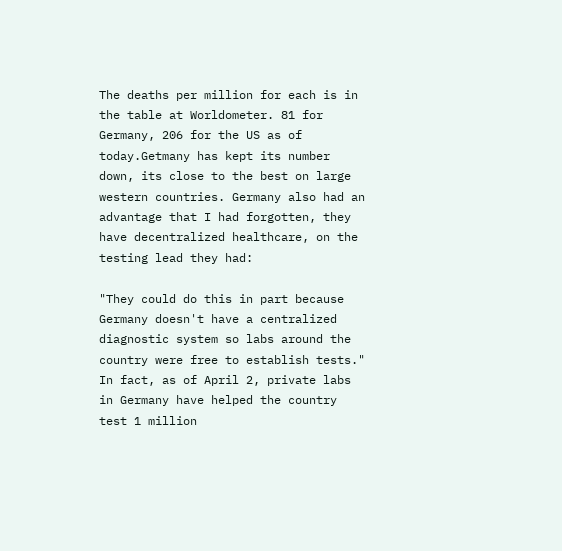The deaths per million for each is in the table at Worldometer. 81 for Germany, 206 for the US as of today.Getmany has kept its number down, its close to the best on large western countries. Germany also had an advantage that I had forgotten, they have decentralized healthcare, on the testing lead they had:

"They could do this in part because Germany doesn't have a centralized diagnostic system so labs around the country were free to establish tests." In fact, as of April 2, private labs in Germany have helped the country test 1 million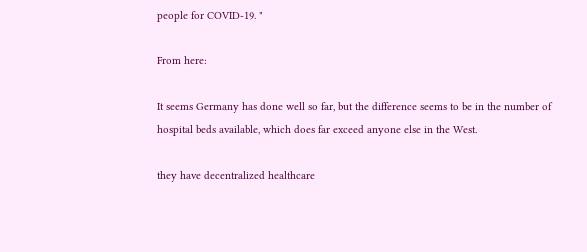people for COVID-19. "

From here:

It seems Germany has done well so far, but the difference seems to be in the number of hospital beds available, which does far exceed anyone else in the West.

they have decentralized healthcare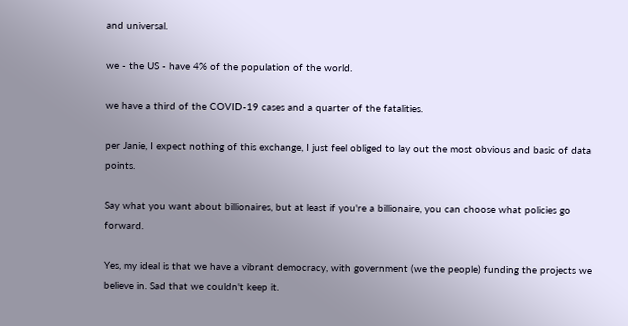and universal.

we - the US - have 4% of the population of the world.

we have a third of the COVID-19 cases and a quarter of the fatalities.

per Janie, I expect nothing of this exchange, I just feel obliged to lay out the most obvious and basic of data points.

Say what you want about billionaires, but at least if you're a billionaire, you can choose what policies go forward.

Yes, my ideal is that we have a vibrant democracy, with government (we the people) funding the projects we believe in. Sad that we couldn't keep it.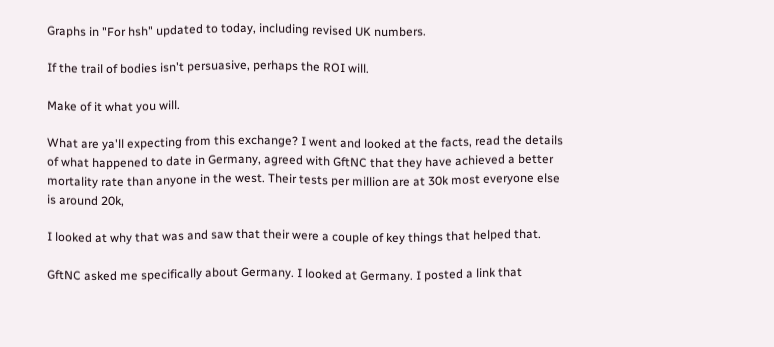Graphs in "For hsh" updated to today, including revised UK numbers.

If the trail of bodies isn't persuasive, perhaps the ROI will.

Make of it what you will.

What are ya'll expecting from this exchange? I went and looked at the facts, read the details of what happened to date in Germany, agreed with GftNC that they have achieved a better mortality rate than anyone in the west. Their tests per million are at 30k most everyone else is around 20k,

I looked at why that was and saw that their were a couple of key things that helped that.

GftNC asked me specifically about Germany. I looked at Germany. I posted a link that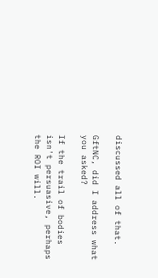discussed all of that.

GftNC, did I address what you asked?

If the trail of bodies isn't persuasive, perhaps the ROI will.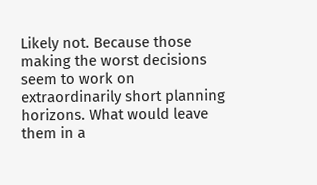Likely not. Because those making the worst decisions seem to work on extraordinarily short planning horizons. What would leave them in a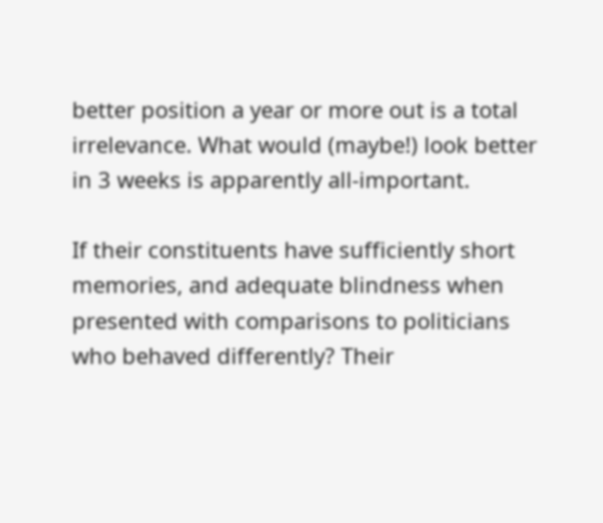better position a year or more out is a total irrelevance. What would (maybe!) look better in 3 weeks is apparently all-important.

If their constituents have sufficiently short memories, and adequate blindness when presented with comparisons to politicians who behaved differently? Their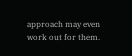approach may even work out for them.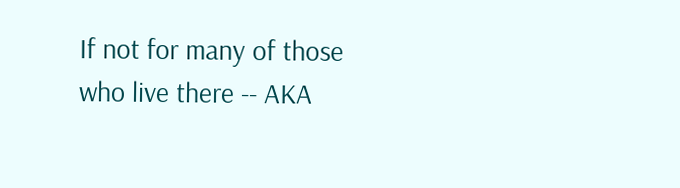If not for many of those who live there -- AKA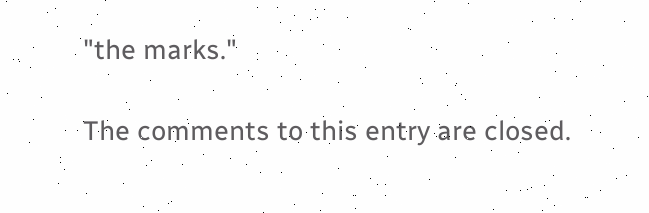"the marks."

The comments to this entry are closed.